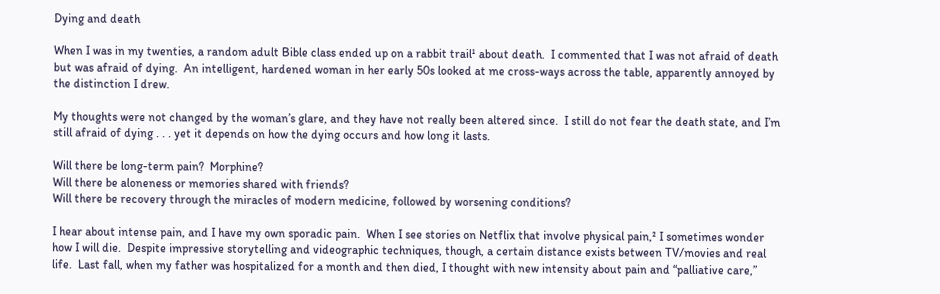Dying and death

When I was in my twenties, a random adult Bible class ended up on a rabbit trail¹ about death.  I commented that I was not afraid of death but was afraid of dying.  An intelligent, hardened woman in her early 50s looked at me cross-ways across the table, apparently annoyed by the distinction I drew.

My thoughts were not changed by the woman’s glare, and they have not really been altered since.  I still do not fear the death state, and I’m still afraid of dying . . . yet it depends on how the dying occurs and how long it lasts.

Will there be long-term pain?  Morphine?
Will there be aloneness or memories shared with friends?
Will there be recovery through the miracles of modern medicine, followed by worsening conditions?

I hear about intense pain, and I have my own sporadic pain.  When I see stories on Netflix that involve physical pain,² I sometimes wonder how I will die.  Despite impressive storytelling and videographic techniques, though, a certain distance exists between TV/movies and real life.  Last fall, when my father was hospitalized for a month and then died, I thought with new intensity about pain and “palliative care,”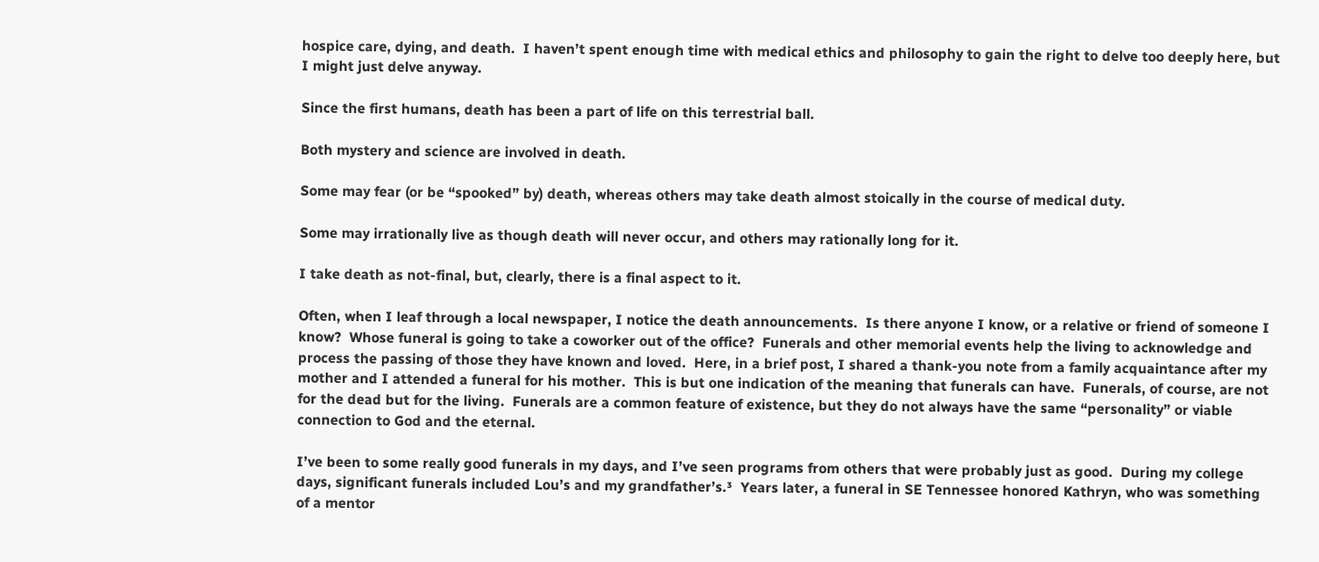hospice care, dying, and death.  I haven’t spent enough time with medical ethics and philosophy to gain the right to delve too deeply here, but I might just delve anyway.

Since the first humans, death has been a part of life on this terrestrial ball.

Both mystery and science are involved in death.

Some may fear (or be “spooked” by) death, whereas others may take death almost stoically in the course of medical duty.

Some may irrationally live as though death will never occur, and others may rationally long for it.

I take death as not-final, but, clearly, there is a final aspect to it.

Often, when I leaf through a local newspaper, I notice the death announcements.  Is there anyone I know, or a relative or friend of someone I know?  Whose funeral is going to take a coworker out of the office?  Funerals and other memorial events help the living to acknowledge and process the passing of those they have known and loved.  Here, in a brief post, I shared a thank-you note from a family acquaintance after my mother and I attended a funeral for his mother.  This is but one indication of the meaning that funerals can have.  Funerals, of course, are not for the dead but for the living.  Funerals are a common feature of existence, but they do not always have the same “personality” or viable connection to God and the eternal.

I’ve been to some really good funerals in my days, and I’ve seen programs from others that were probably just as good.  During my college days, significant funerals included Lou’s and my grandfather’s.³  Years later, a funeral in SE Tennessee honored Kathryn, who was something of a mentor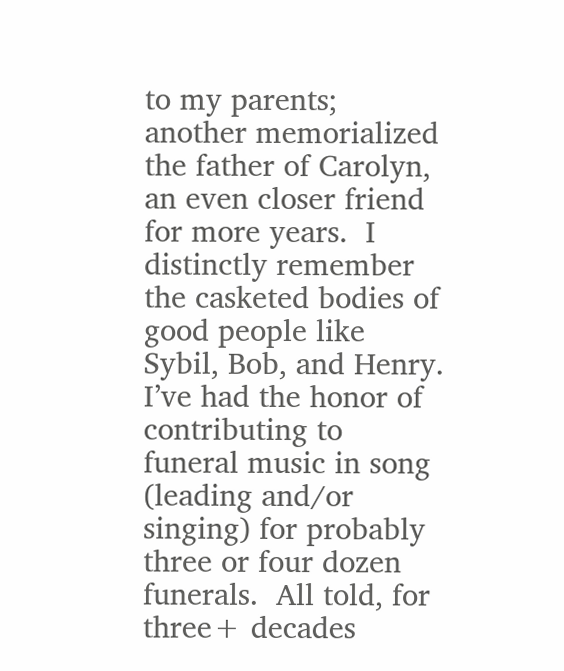to my parents; another memorialized the father of Carolyn, an even closer friend for more years.  I distinctly remember the casketed bodies of good people like Sybil, Bob, and Henry.  I’ve had the honor of contributing to funeral music in song (leading and/or singing) for probably three or four dozen funerals.  All told, for three+ decades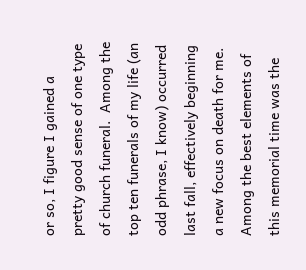or so, I figure I gained a pretty good sense of one type of church funeral.  Among the top ten funerals of my life (an odd phrase, I know) occurred last fall, effectively beginning a new focus on death for me.  Among the best elements of this memorial time was the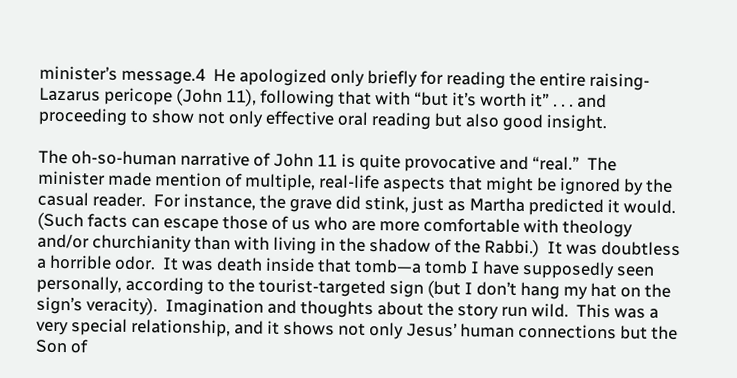minister’s message.4  He apologized only briefly for reading the entire raising-Lazarus pericope (John 11), following that with “but it’s worth it” . . . and proceeding to show not only effective oral reading but also good insight.

The oh-so-human narrative of John 11 is quite provocative and “real.”  The minister made mention of multiple, real-life aspects that might be ignored by the casual reader.  For instance, the grave did stink, just as Martha predicted it would.  (Such facts can escape those of us who are more comfortable with theology and/or churchianity than with living in the shadow of the Rabbi.)  It was doubtless a horrible odor.  It was death inside that tomb—a tomb I have supposedly seen personally, according to the tourist-targeted sign (but I don’t hang my hat on the sign’s veracity).  Imagination and thoughts about the story run wild.  This was a very special relationship, and it shows not only Jesus’ human connections but the Son of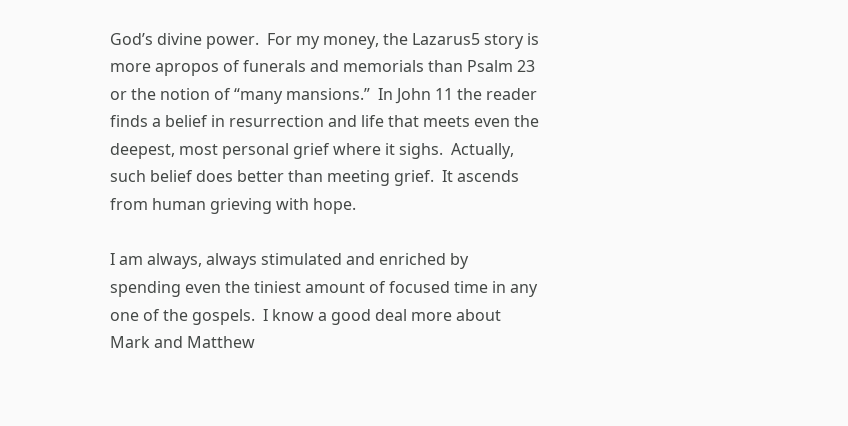God’s divine power.  For my money, the Lazarus5 story is more apropos of funerals and memorials than Psalm 23 or the notion of “many mansions.”  In John 11 the reader finds a belief in resurrection and life that meets even the deepest, most personal grief where it sighs.  Actually, such belief does better than meeting grief.  It ascends from human grieving with hope.

I am always, always stimulated and enriched by spending even the tiniest amount of focused time in any one of the gospels.  I know a good deal more about Mark and Matthew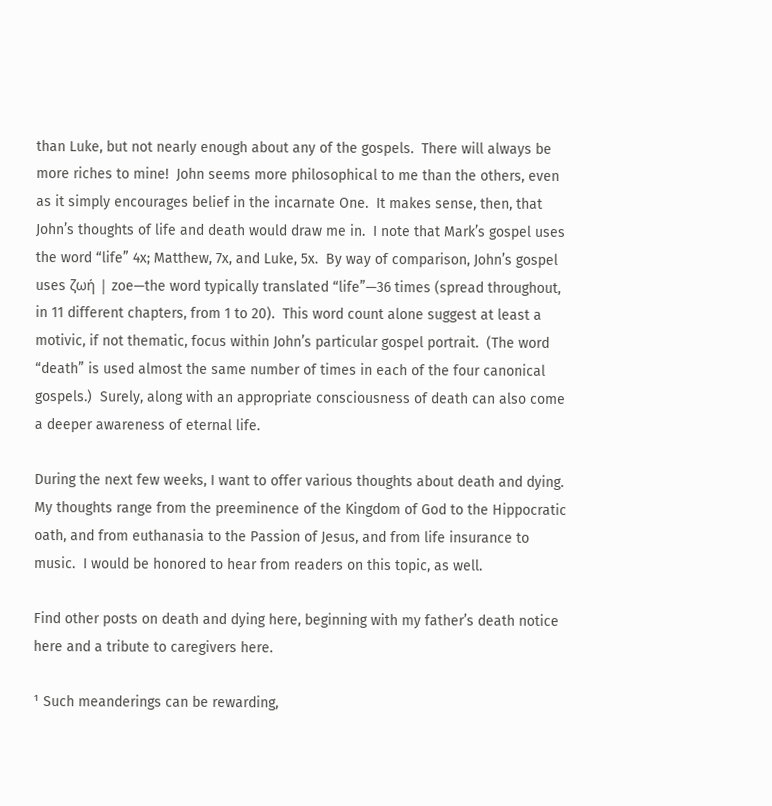than Luke, but not nearly enough about any of the gospels.  There will always be more riches to mine!  John seems more philosophical to me than the others, even as it simply encourages belief in the incarnate One.  It makes sense, then, that John’s thoughts of life and death would draw me in.  I note that Mark’s gospel uses the word “life” 4x; Matthew, 7x, and Luke, 5x.  By way of comparison, John’s gospel uses ζωή | zoe—the word typically translated “life”—36 times (spread throughout, in 11 different chapters, from 1 to 20).  This word count alone suggest at least a motivic, if not thematic, focus within John’s particular gospel portrait.  (The word “death” is used almost the same number of times in each of the four canonical gospels.)  Surely, along with an appropriate consciousness of death can also come a deeper awareness of eternal life.

During the next few weeks, I want to offer various thoughts about death and dying.  My thoughts range from the preeminence of the Kingdom of God to the Hippocratic oath, and from euthanasia to the Passion of Jesus, and from life insurance to music.  I would be honored to hear from readers on this topic, as well.

Find other posts on death and dying here, beginning with my father’s death notice here and a tribute to caregivers here.

¹ Such meanderings can be rewarding,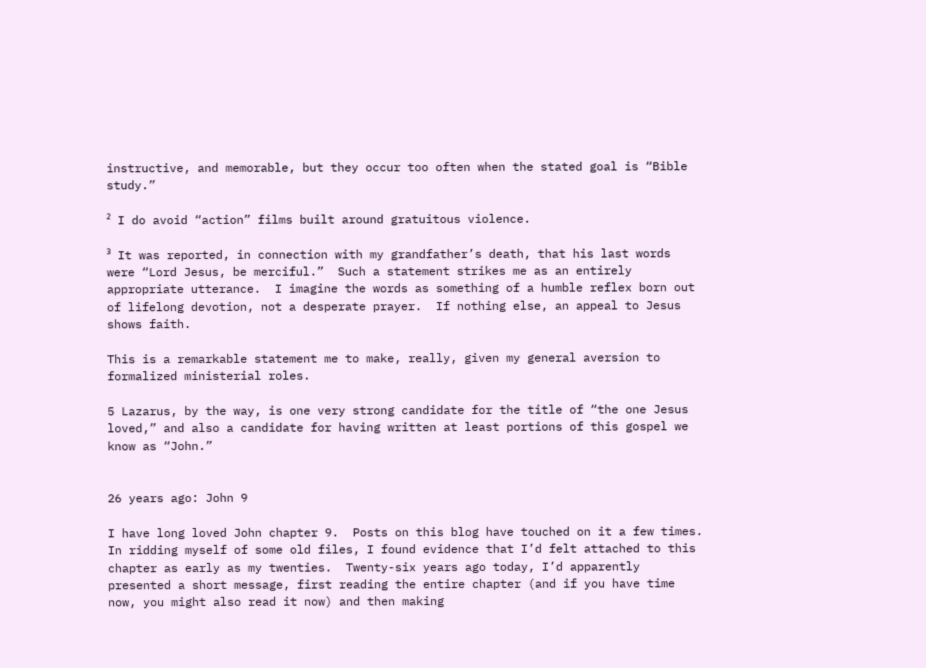instructive, and memorable, but they occur too often when the stated goal is “Bible study.”

² I do avoid “action” films built around gratuitous violence.

³ It was reported, in connection with my grandfather’s death, that his last words were “Lord Jesus, be merciful.”  Such a statement strikes me as an entirely appropriate utterance.  I imagine the words as something of a humble reflex born out of lifelong devotion, not a desperate prayer.  If nothing else, an appeal to Jesus shows faith.

This is a remarkable statement me to make, really, given my general aversion to formalized ministerial roles.

5 Lazarus, by the way, is one very strong candidate for the title of “the one Jesus loved,” and also a candidate for having written at least portions of this gospel we know as “John.”


26 years ago: John 9

I have long loved John chapter 9.  Posts on this blog have touched on it a few times.  In ridding myself of some old files, I found evidence that I’d felt attached to this chapter as early as my twenties.  Twenty-six years ago today, I’d apparently presented a short message, first reading the entire chapter (and if you have time now, you might also read it now) and then making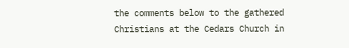the comments below to the gathered Christians at the Cedars Church in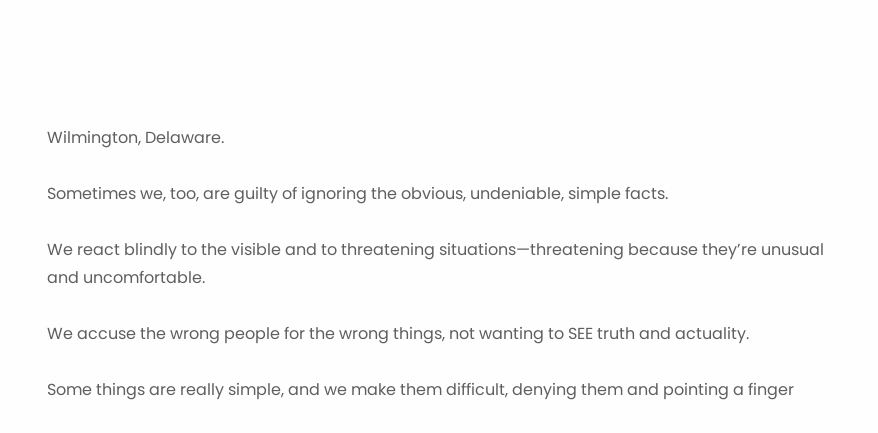Wilmington, Delaware.

Sometimes we, too, are guilty of ignoring the obvious, undeniable, simple facts.

We react blindly to the visible and to threatening situations—threatening because they’re unusual and uncomfortable.

We accuse the wrong people for the wrong things, not wanting to SEE truth and actuality.

Some things are really simple, and we make them difficult, denying them and pointing a finger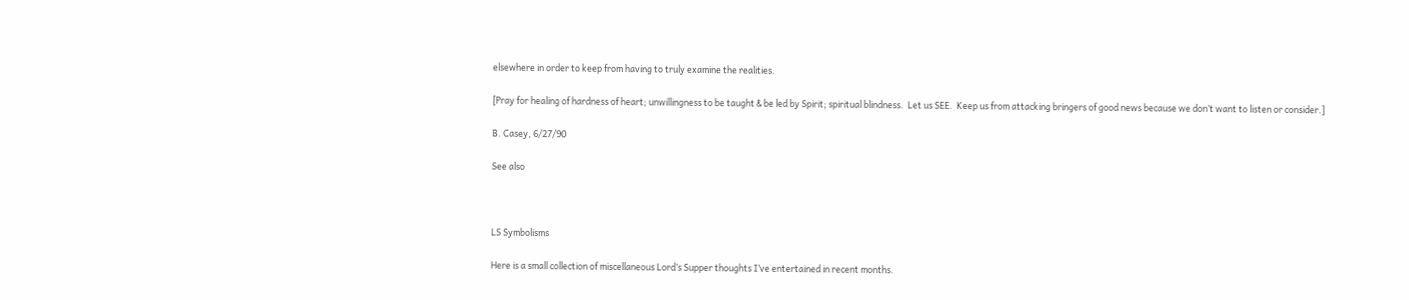elsewhere in order to keep from having to truly examine the realities.

[Pray for healing of hardness of heart; unwillingness to be taught & be led by Spirit; spiritual blindness.  Let us SEE.  Keep us from attacking bringers of good news because we don’t want to listen or consider.]

B. Casey, 6/27/90

See also



LS Symbolisms

Here is a small collection of miscellaneous Lord’s Supper thoughts I’ve entertained in recent months.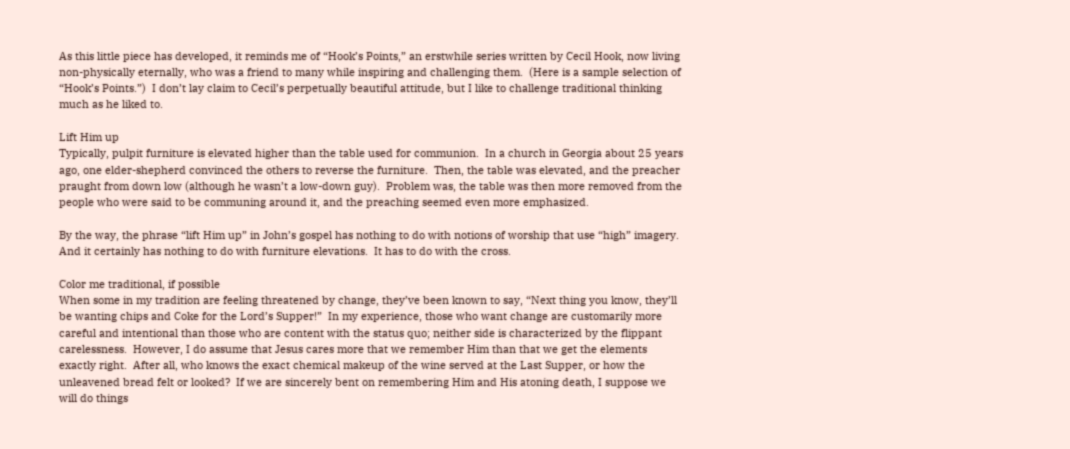As this little piece has developed, it reminds me of “Hook’s Points,” an erstwhile series written by Cecil Hook, now living non-physically eternally, who was a friend to many while inspiring and challenging them.  (Here is a sample selection of “Hook’s Points.”)  I don’t lay claim to Cecil’s perpetually beautiful attitude, but I like to challenge traditional thinking much as he liked to.

Lift Him up
Typically, pulpit furniture is elevated higher than the table used for communion.  In a church in Georgia about 25 years ago, one elder-shepherd convinced the others to reverse the furniture.  Then, the table was elevated, and the preacher praught from down low (although he wasn’t a low-down guy).  Problem was, the table was then more removed from the people who were said to be communing around it, and the preaching seemed even more emphasized.

By the way, the phrase “lift Him up” in John’s gospel has nothing to do with notions of worship that use “high” imagery.  And it certainly has nothing to do with furniture elevations.  It has to do with the cross.

Color me traditional, if possible
When some in my tradition are feeling threatened by change, they’ve been known to say, “Next thing you know, they’ll be wanting chips and Coke for the Lord’s Supper!”  In my experience, those who want change are customarily more careful and intentional than those who are content with the status quo; neither side is characterized by the flippant carelessness.  However, I do assume that Jesus cares more that we remember Him than that we get the elements exactly right.  After all, who knows the exact chemical makeup of the wine served at the Last Supper, or how the unleavened bread felt or looked?  If we are sincerely bent on remembering Him and His atoning death, I suppose we will do things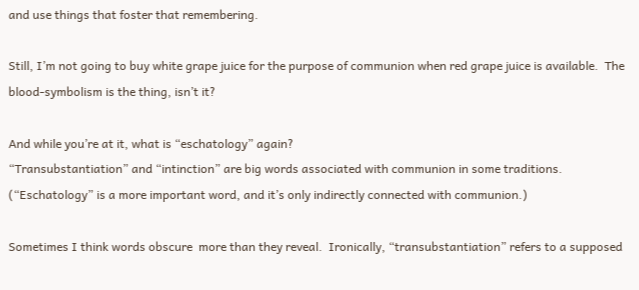and use things that foster that remembering.

Still, I’m not going to buy white grape juice for the purpose of communion when red grape juice is available.  The blood-symbolism is the thing, isn’t it?

And while you’re at it, what is “eschatology” again?
“Transubstantiation” and “intinction” are big words associated with communion in some traditions.  (“Eschatology” is a more important word, and it’s only indirectly connected with communion.)

Sometimes I think words obscure  more than they reveal.  Ironically, “transubstantiation” refers to a supposed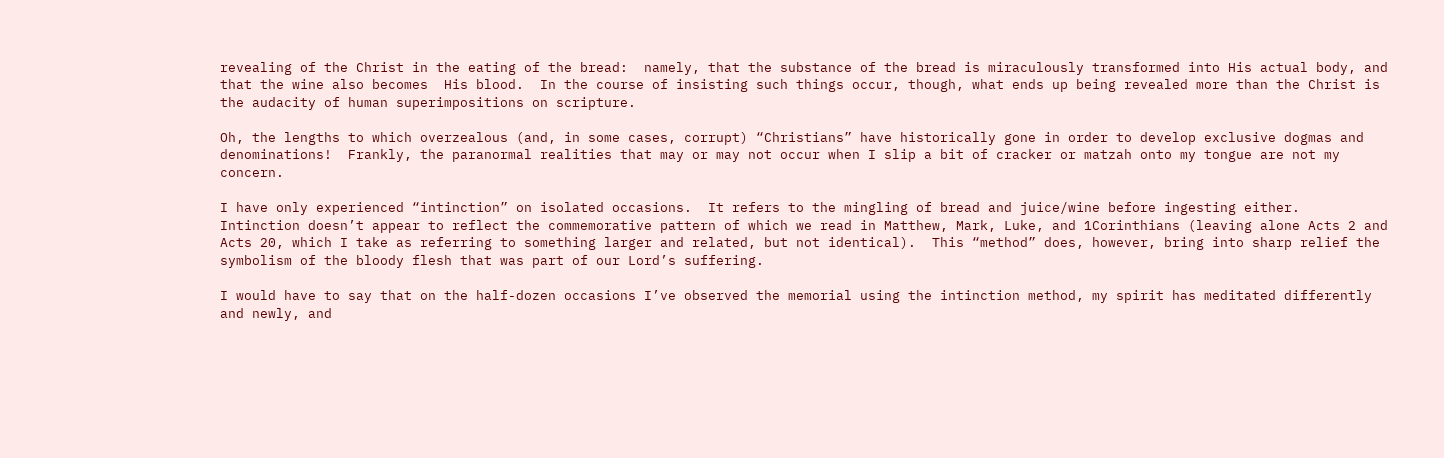revealing of the Christ in the eating of the bread:  namely, that the substance of the bread is miraculously transformed into His actual body, and that the wine also becomes  His blood.  In the course of insisting such things occur, though, what ends up being revealed more than the Christ is the audacity of human superimpositions on scripture.

Oh, the lengths to which overzealous (and, in some cases, corrupt) “Christians” have historically gone in order to develop exclusive dogmas and denominations!  Frankly, the paranormal realities that may or may not occur when I slip a bit of cracker or matzah onto my tongue are not my concern.

I have only experienced “intinction” on isolated occasions.  It refers to the mingling of bread and juice/wine before ingesting either.  Intinction doesn’t appear to reflect the commemorative pattern of which we read in Matthew, Mark, Luke, and 1Corinthians (leaving alone Acts 2 and Acts 20, which I take as referring to something larger and related, but not identical).  This “method” does, however, bring into sharp relief the symbolism of the bloody flesh that was part of our Lord’s suffering.

I would have to say that on the half-dozen occasions I’ve observed the memorial using the intinction method, my spirit has meditated differently and newly, and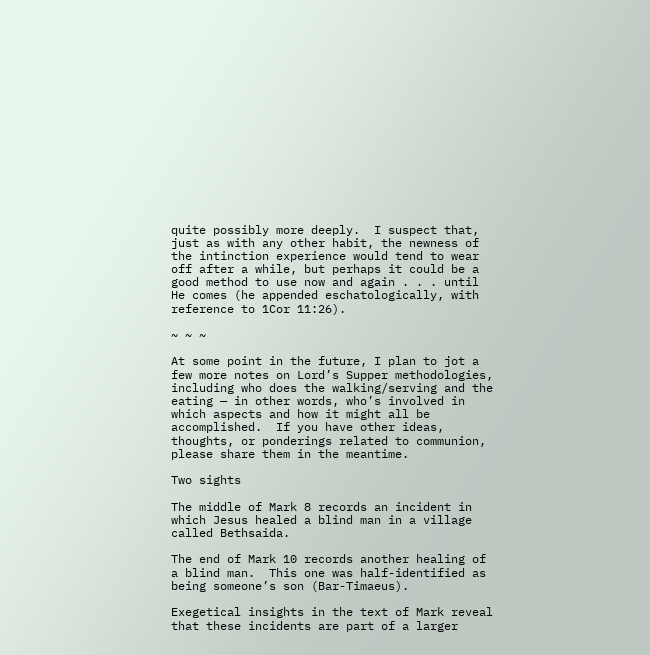quite possibly more deeply.  I suspect that, just as with any other habit, the newness of the intinction experience would tend to wear off after a while, but perhaps it could be a good method to use now and again . . . until He comes (he appended eschatologically, with reference to 1Cor 11:26).

~ ~ ~

At some point in the future, I plan to jot a few more notes on Lord’s Supper methodologies, including who does the walking/serving and the eating — in other words, who’s involved in which aspects and how it might all be accomplished.  If you have other ideas, thoughts, or ponderings related to communion, please share them in the meantime.

Two sights

The middle of Mark 8 records an incident in which Jesus healed a blind man in a village called Bethsaida.

The end of Mark 10 records another healing of a blind man.  This one was half-identified as being someone’s son (Bar-Timaeus).

Exegetical insights in the text of Mark reveal that these incidents are part of a larger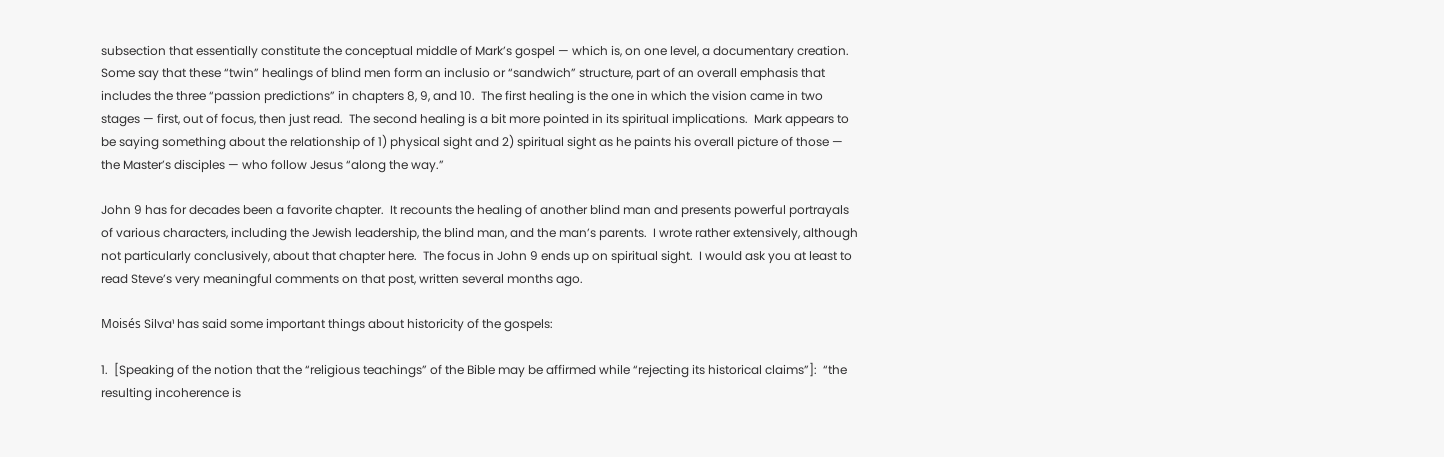subsection that essentially constitute the conceptual middle of Mark’s gospel — which is, on one level, a documentary creation.  Some say that these “twin” healings of blind men form an inclusio or “sandwich” structure, part of an overall emphasis that includes the three “passion predictions” in chapters 8, 9, and 10.  The first healing is the one in which the vision came in two stages — first, out of focus, then just read.  The second healing is a bit more pointed in its spiritual implications.  Mark appears to be saying something about the relationship of 1) physical sight and 2) spiritual sight as he paints his overall picture of those — the Master’s disciples — who follow Jesus “along the way.”

John 9 has for decades been a favorite chapter.  It recounts the healing of another blind man and presents powerful portrayals of various characters, including the Jewish leadership, the blind man, and the man’s parents.  I wrote rather extensively, although not particularly conclusively, about that chapter here.  The focus in John 9 ends up on spiritual sight.  I would ask you at least to read Steve’s very meaningful comments on that post, written several months ago.

Moisés Silva¹ has said some important things about historicity of the gospels:

1.  [Speaking of the notion that the “religious teachings” of the Bible may be affirmed while “rejecting its historical claims”]:  “the resulting incoherence is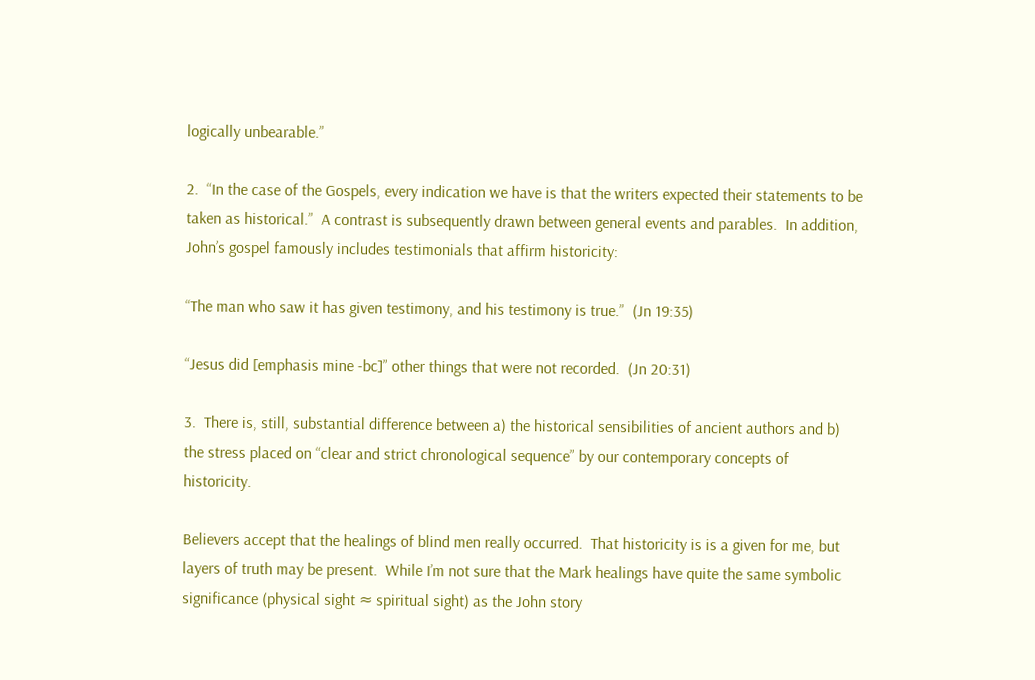logically unbearable.”

2.  “In the case of the Gospels, every indication we have is that the writers expected their statements to be taken as historical.”  A contrast is subsequently drawn between general events and parables.  In addition, John’s gospel famously includes testimonials that affirm historicity:

“The man who saw it has given testimony, and his testimony is true.”  (Jn 19:35)

“Jesus did [emphasis mine -bc]” other things that were not recorded.  (Jn 20:31)

3.  There is, still, substantial difference between a) the historical sensibilities of ancient authors and b) the stress placed on “clear and strict chronological sequence” by our contemporary concepts of historicity.

Believers accept that the healings of blind men really occurred.  That historicity is is a given for me, but layers of truth may be present.  While I’m not sure that the Mark healings have quite the same symbolic significance (physical sight ≈ spiritual sight) as the John story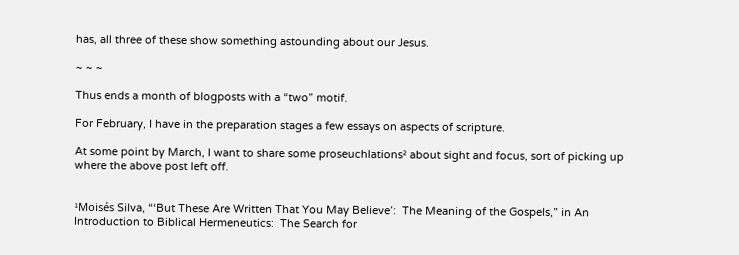has, all three of these show something astounding about our Jesus.

~ ~ ~

Thus ends a month of blogposts with a “two” motif.

For February, I have in the preparation stages a few essays on aspects of scripture.

At some point by March, I want to share some proseuchlations² about sight and focus, sort of picking up where the above post left off.


¹Moisés Silva, “‘But These Are Written That You May Believe’:  The Meaning of the Gospels,” in An Introduction to Biblical Hermeneutics:  The Search for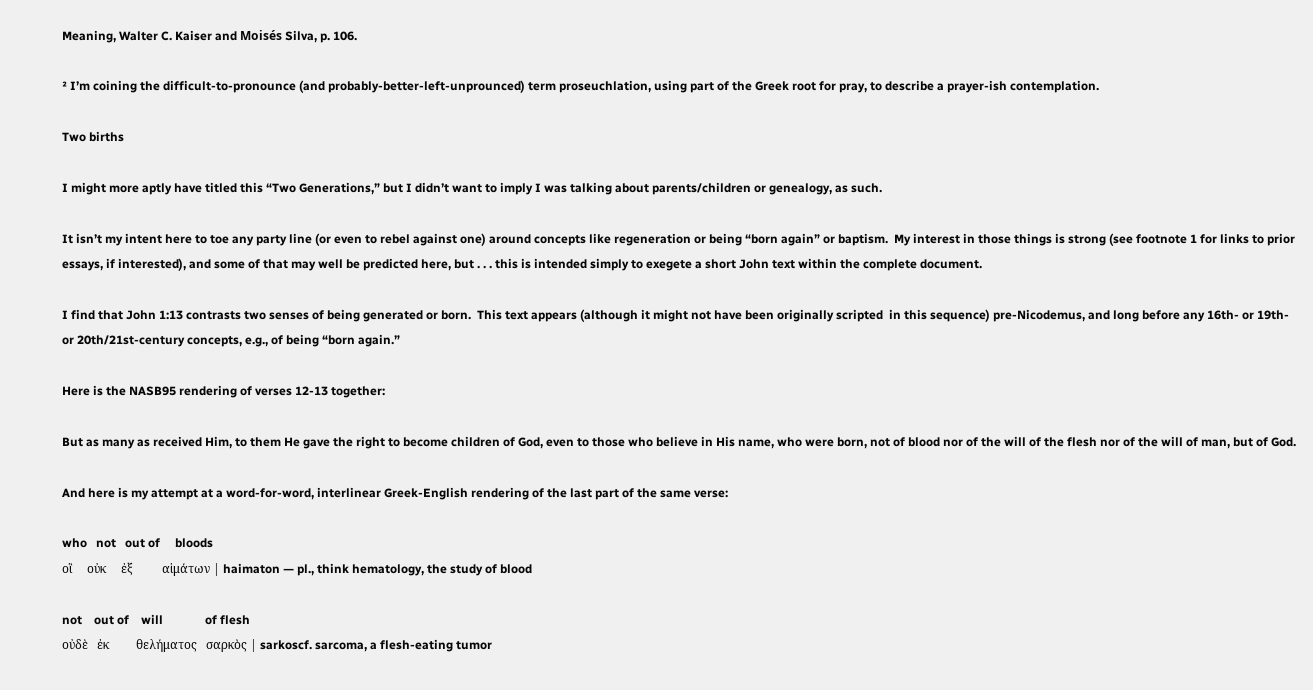Meaning, Walter C. Kaiser and Moisés Silva, p. 106.

² I’m coining the difficult-to-pronounce (and probably-better-left-unprounced) term proseuchlation, using part of the Greek root for pray, to describe a prayer-ish contemplation.

Two births

I might more aptly have titled this “Two Generations,” but I didn’t want to imply I was talking about parents/children or genealogy, as such.

It isn’t my intent here to toe any party line (or even to rebel against one) around concepts like regeneration or being “born again” or baptism.  My interest in those things is strong (see footnote 1 for links to prior essays, if interested), and some of that may well be predicted here, but . . . this is intended simply to exegete a short John text within the complete document.

I find that John 1:13 contrasts two senses of being generated or born.  This text appears (although it might not have been originally scripted  in this sequence) pre-Nicodemus, and long before any 16th- or 19th- or 20th/21st-century concepts, e.g., of being “born again.”

Here is the NASB95 rendering of verses 12-13 together:

But as many as received Him, to them He gave the right to become children of God, even to those who believe in His name, who were born, not of blood nor of the will of the flesh nor of the will of man, but of God.

And here is my attempt at a word-for-word, interlinear Greek-English rendering of the last part of the same verse:

who   not   out of     bloods
οἳ     οὐκ     ἐξ          αἱμάτων | haimaton — pl., think hematology, the study of blood

not    out of    will              of flesh
οὐδὲ   ἐκ         θελήματος   σαρκὸς | sarkoscf. sarcoma, a flesh-eating tumor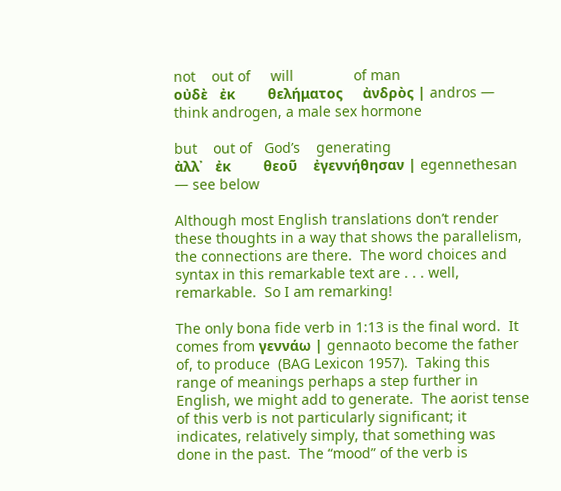not    out of     will               of man
οὐδὲ   ἐκ        θελήματος     ἀνδρὸς | andros — think androgen, a male sex hormone

but    out of   God’s    generating
ἀλλ᾿   ἐκ        θεοῦ    ἐγεννήθησαν | egennethesan — see below

Although most English translations don’t render these thoughts in a way that shows the parallelism, the connections are there.  The word choices and syntax in this remarkable text are . . . well, remarkable.  So I am remarking!

The only bona fide verb in 1:13 is the final word.  It comes from γεννάω | gennaoto become the father of, to produce  (BAG Lexicon 1957).  Taking this range of meanings perhaps a step further in English, we might add to generate.  The aorist tense of this verb is not particularly significant; it indicates, relatively simply, that something was done in the past.  The “mood” of the verb is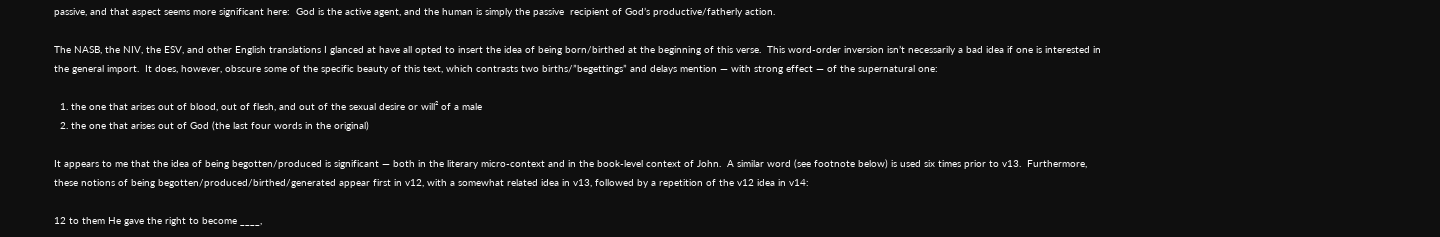passive, and that aspect seems more significant here:  God is the active agent, and the human is simply the passive  recipient of God’s productive/fatherly action.

The NASB, the NIV, the ESV, and other English translations I glanced at have all opted to insert the idea of being born/birthed at the beginning of this verse.  This word-order inversion isn’t necessarily a bad idea if one is interested in the general import.  It does, however, obscure some of the specific beauty of this text, which contrasts two births/”begettings” and delays mention — with strong effect — of the supernatural one:

  1. the one that arises out of blood, out of flesh, and out of the sexual desire or will² of a male
  2. the one that arises out of God (the last four words in the original)

It appears to me that the idea of being begotten/produced is significant — both in the literary micro-context and in the book-level context of John.  A similar word (see footnote below) is used six times prior to v13.  Furthermore, these notions of being begotten/produced/birthed/generated appear first in v12, with a somewhat related idea in v13, followed by a repetition of the v12 idea in v14:

12 to them He gave the right to become ____,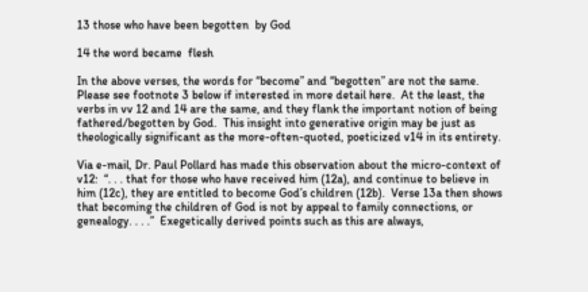13 those who have been begotten  by God

14 the word became  flesh

In the above verses, the words for “become” and “begotten” are not the same.  Please see footnote 3 below if interested in more detail here.  At the least, the verbs in vv 12 and 14 are the same, and they flank the important notion of being fathered/begotten by God.  This insight into generative origin may be just as theologically significant as the more-often-quoted, poeticized v14 in its entirety.

Via e-mail, Dr. Paul Pollard has made this observation about the micro-context of v12:  “. . . that for those who have received him (12a), and continue to believe in him (12c), they are entitled to become God’s children (12b).  Verse 13a then shows that becoming the children of God is not by appeal to family connections, or genealogy. . . .”  Exegetically derived points such as this are always,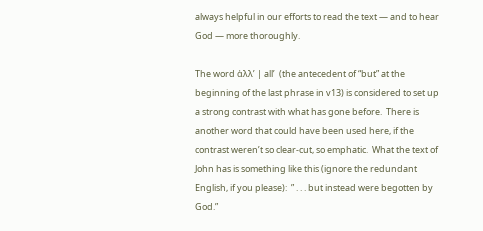always helpful in our efforts to read the text — and to hear God — more thoroughly.

The word ἀλλ’ | all’  (the antecedent of “but” at the beginning of the last phrase in v13) is considered to set up a strong contrast with what has gone before.  There is another word that could have been used here, if the contrast weren’t so clear-cut, so emphatic.  What the text of John has is something like this (ignore the redundant English, if you please):  ” . . . but instead were begotten by God.”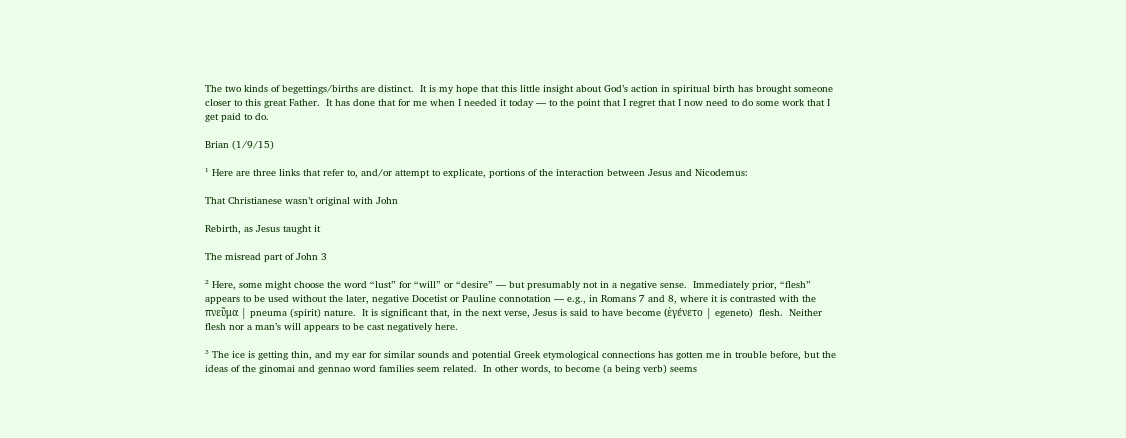The two kinds of begettings/births are distinct.  It is my hope that this little insight about God’s action in spiritual birth has brought someone closer to this great Father.  It has done that for me when I needed it today — to the point that I regret that I now need to do some work that I get paid to do.

Brian (1/9/15)

¹ Here are three links that refer to, and/or attempt to explicate, portions of the interaction between Jesus and Nicodemus:

That Christianese wasn’t original with John

Rebirth, as Jesus taught it

The misread part of John 3

² Here, some might choose the word “lust” for “will” or “desire” — but presumably not in a negative sense.  Immediately prior, “flesh” appears to be used without the later, negative Docetist or Pauline connotation — e.g., in Romans 7 and 8, where it is contrasted with the πνεῦμα | pneuma (spirit) nature.  It is significant that, in the next verse, Jesus is said to have become (ἐγένετο | egeneto)  flesh.  Neither flesh nor a man’s will appears to be cast negatively here.

³ The ice is getting thin, and my ear for similar sounds and potential Greek etymological connections has gotten me in trouble before, but the ideas of the ginomai and gennao word families seem related.  In other words, to become (a being verb) seems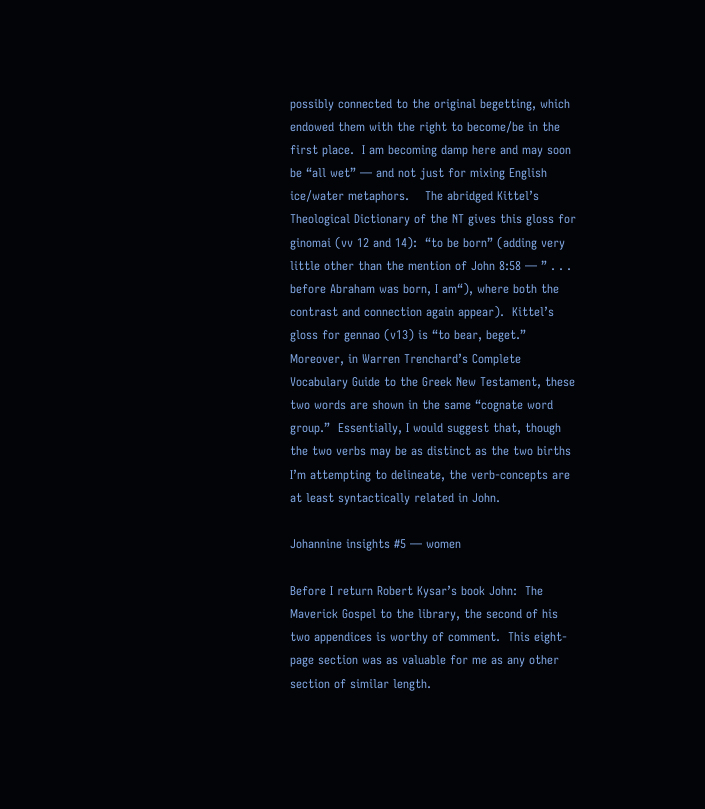possibly connected to the original begetting, which endowed them with the right to become/be in the first place.  I am becoming damp here and may soon be “all wet” — and not just for mixing English ice/water metaphors.    The abridged Kittel’s Theological Dictionary of the NT gives this gloss for ginomai (vv 12 and 14):  “to be born” (adding very little other than the mention of John 8:58 — ” . . . before Abraham was born, I am“), where both the contrast and connection again appear).  Kittel’s gloss for gennao (v13) is “to bear, beget.”  Moreover, in Warren Trenchard’s Complete Vocabulary Guide to the Greek New Testament, these two words are shown in the same “cognate word group.”  Essentially, I would suggest that, though the two verbs may be as distinct as the two births I’m attempting to delineate, the verb-concepts are at least syntactically related in John.

Johannine insights #5 — women

Before I return Robert Kysar’s book John:  The Maverick Gospel to the library, the second of his two appendices is worthy of comment.  This eight-page section was as valuable for me as any other section of similar length.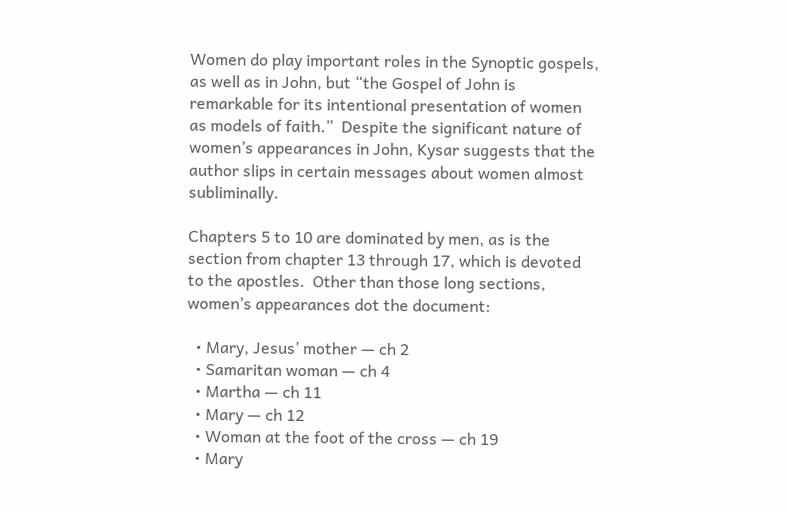Women do play important roles in the Synoptic gospels, as well as in John, but “the Gospel of John is remarkable for its intentional presentation of women as models of faith.”  Despite the significant nature of women’s appearances in John, Kysar suggests that the author slips in certain messages about women almost subliminally.

Chapters 5 to 10 are dominated by men, as is the section from chapter 13 through 17, which is devoted to the apostles.  Other than those long sections, women’s appearances dot the document:

  • Mary, Jesus’ mother — ch 2
  • Samaritan woman — ch 4
  • Martha — ch 11
  • Mary — ch 12
  • Woman at the foot of the cross — ch 19
  • Mary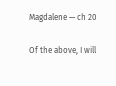Magdalene — ch 20

Of the above, I will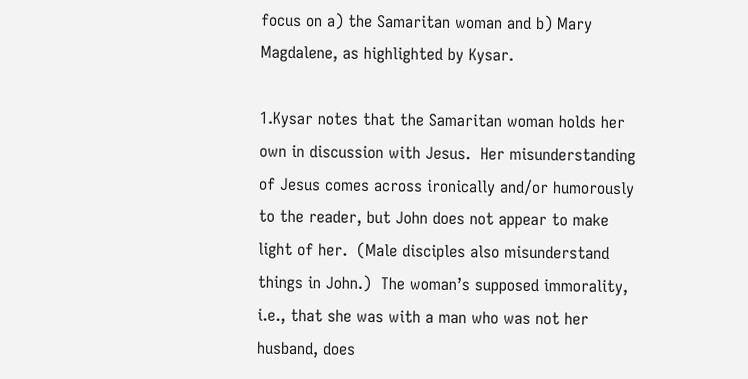focus on a) the Samaritan woman and b) Mary Magdalene, as highlighted by Kysar.

1.Kysar notes that the Samaritan woman holds her own in discussion with Jesus.  Her misunderstanding of Jesus comes across ironically and/or humorously to the reader, but John does not appear to make light of her.  (Male disciples also misunderstand things in John.)  The woman’s supposed immorality, i.e., that she was with a man who was not her husband, does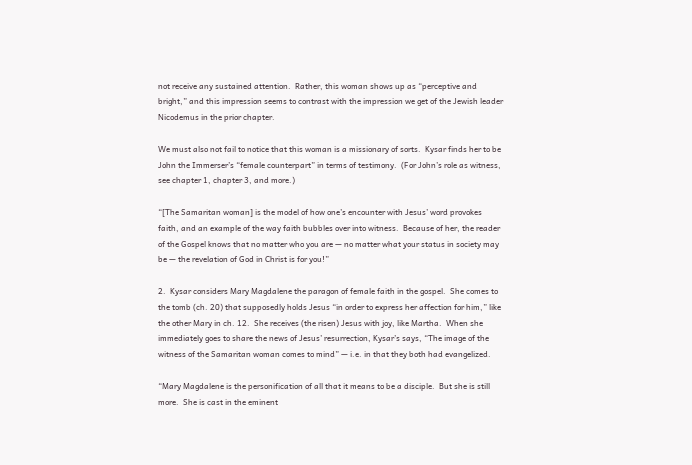not receive any sustained attention.  Rather, this woman shows up as “perceptive and bright,” and this impression seems to contrast with the impression we get of the Jewish leader Nicodemus in the prior chapter.

We must also not fail to notice that this woman is a missionary of sorts.  Kysar finds her to be John the Immerser’s “female counterpart” in terms of testimony.  (For John’s role as witness, see chapter 1, chapter 3, and more.)

“[The Samaritan woman] is the model of how one’s encounter with Jesus’ word provokes faith, and an example of the way faith bubbles over into witness.  Because of her, the reader of the Gospel knows that no matter who you are — no matter what your status in society may be — the revelation of God in Christ is for you!”

2.  Kysar considers Mary Magdalene the paragon of female faith in the gospel.  She comes to the tomb (ch. 20) that supposedly holds Jesus “in order to express her affection for him,” like the other Mary in ch. 12.  She receives (the risen) Jesus with joy, like Martha.  When she immediately goes to share the news of Jesus’ resurrection, Kysar’s says, “The image of the witness of the Samaritan woman comes to mind” — i.e. in that they both had evangelized.

“Mary Magdalene is the personification of all that it means to be a disciple.  But she is still more.  She is cast in the eminent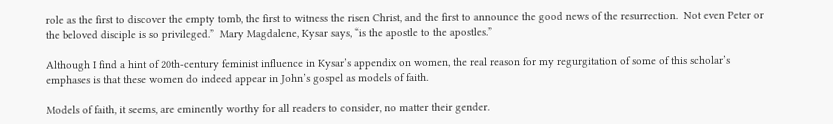role as the first to discover the empty tomb, the first to witness the risen Christ, and the first to announce the good news of the resurrection.  Not even Peter or the beloved disciple is so privileged.”  Mary Magdalene, Kysar says, “is the apostle to the apostles.”

Although I find a hint of 20th-century feminist influence in Kysar’s appendix on women, the real reason for my regurgitation of some of this scholar’s emphases is that these women do indeed appear in John’s gospel as models of faith.

Models of faith, it seems, are eminently worthy for all readers to consider, no matter their gender.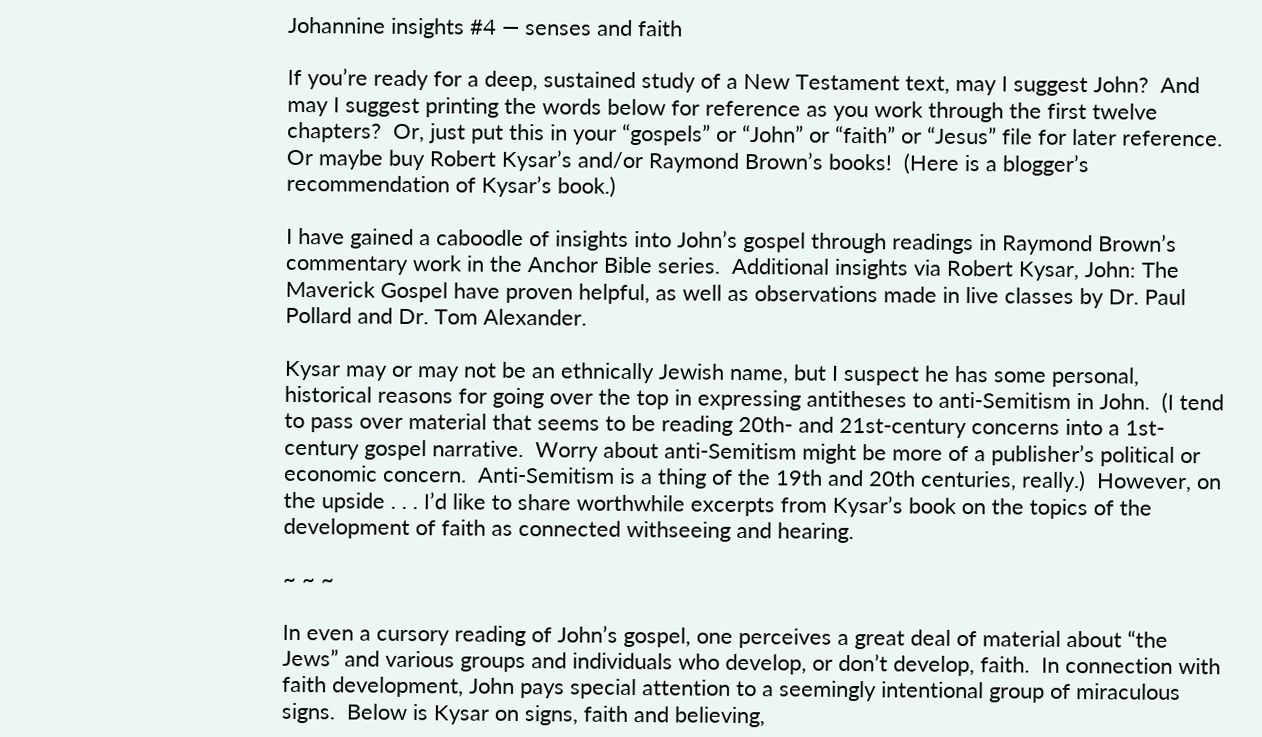Johannine insights #4 — senses and faith

If you’re ready for a deep, sustained study of a New Testament text, may I suggest John?  And may I suggest printing the words below for reference as you work through the first twelve chapters?  Or, just put this in your “gospels” or “John” or “faith” or “Jesus” file for later reference.  Or maybe buy Robert Kysar’s and/or Raymond Brown’s books!  (Here is a blogger’s recommendation of Kysar’s book.)

I have gained a caboodle of insights into John’s gospel through readings in Raymond Brown’s commentary work in the Anchor Bible series.  Additional insights via Robert Kysar, John: The Maverick Gospel have proven helpful, as well as observations made in live classes by Dr. Paul Pollard and Dr. Tom Alexander.

Kysar may or may not be an ethnically Jewish name, but I suspect he has some personal, historical reasons for going over the top in expressing antitheses to anti-Semitism in John.  (I tend to pass over material that seems to be reading 20th- and 21st-century concerns into a 1st-century gospel narrative.  Worry about anti-Semitism might be more of a publisher’s political or economic concern.  Anti-Semitism is a thing of the 19th and 20th centuries, really.)  However, on the upside . . . I’d like to share worthwhile excerpts from Kysar’s book on the topics of the development of faith as connected withseeing and hearing.

~ ~ ~

In even a cursory reading of John’s gospel, one perceives a great deal of material about “the Jews” and various groups and individuals who develop, or don’t develop, faith.  In connection with faith development, John pays special attention to a seemingly intentional group of miraculous signs.  Below is Kysar on signs, faith and believing,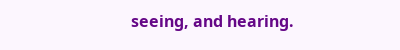seeing, and hearing.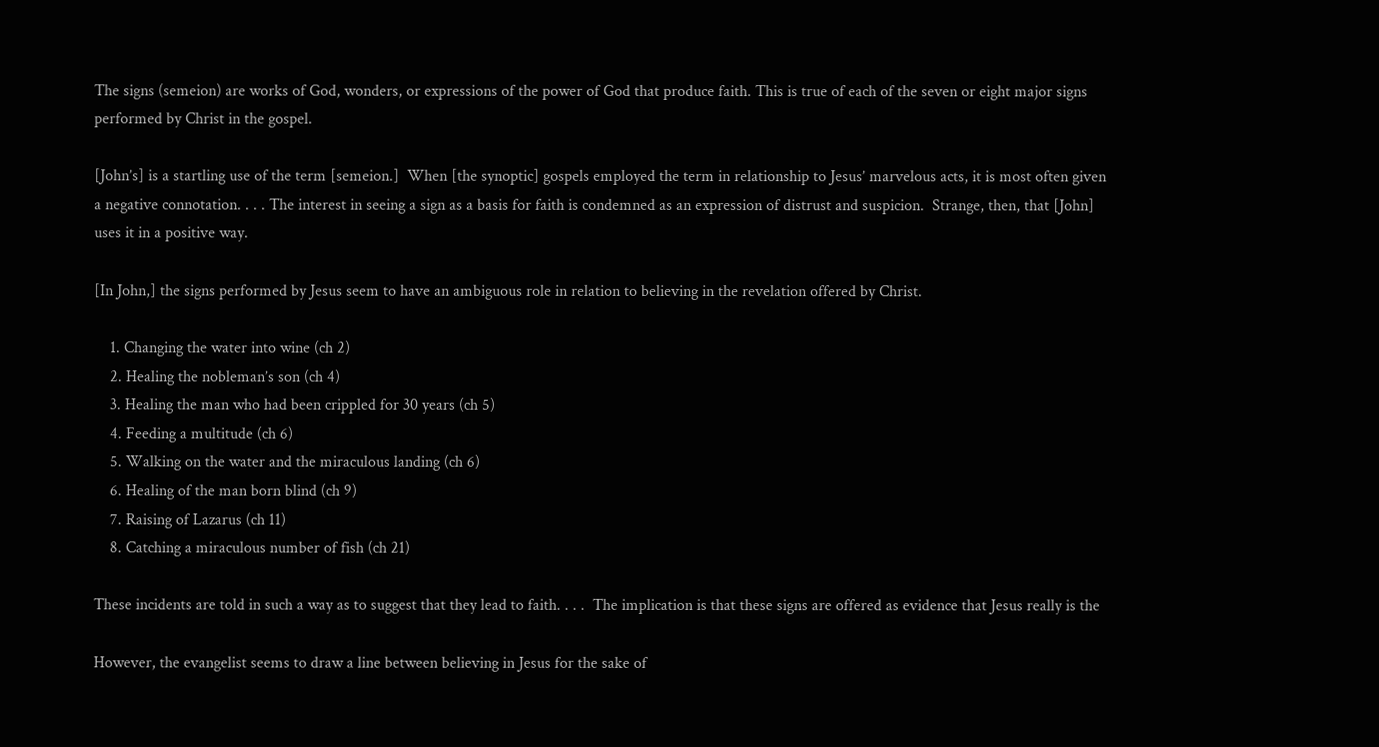The signs (semeion) are works of God, wonders, or expressions of the power of God that produce faith. This is true of each of the seven or eight major signs performed by Christ in the gospel.

[John’s] is a startling use of the term [semeion.]  When [the synoptic] gospels employed the term in relationship to Jesus’ marvelous acts, it is most often given a negative connotation. . . . The interest in seeing a sign as a basis for faith is condemned as an expression of distrust and suspicion.  Strange, then, that [John] uses it in a positive way.

[In John,] the signs performed by Jesus seem to have an ambiguous role in relation to believing in the revelation offered by Christ.

    1. Changing the water into wine (ch 2)
    2. Healing the nobleman’s son (ch 4)
    3. Healing the man who had been crippled for 30 years (ch 5)
    4. Feeding a multitude (ch 6)
    5. Walking on the water and the miraculous landing (ch 6)
    6. Healing of the man born blind (ch 9)
    7. Raising of Lazarus (ch 11)
    8. Catching a miraculous number of fish (ch 21)

These incidents are told in such a way as to suggest that they lead to faith. . . .  The implication is that these signs are offered as evidence that Jesus really is the

However, the evangelist seems to draw a line between believing in Jesus for the sake of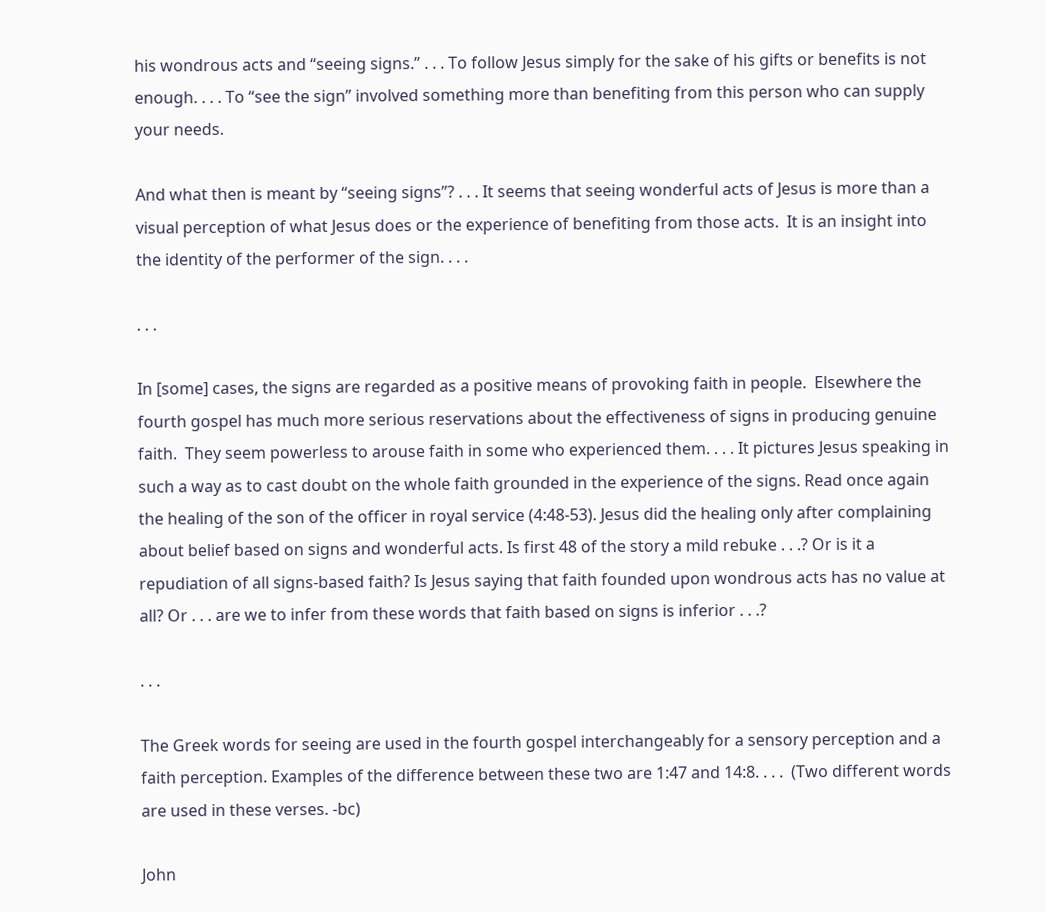his wondrous acts and “seeing signs.” . . . To follow Jesus simply for the sake of his gifts or benefits is not enough. . . . To “see the sign” involved something more than benefiting from this person who can supply your needs.

And what then is meant by “seeing signs”? . . . It seems that seeing wonderful acts of Jesus is more than a visual perception of what Jesus does or the experience of benefiting from those acts.  It is an insight into the identity of the performer of the sign. . . .

. . .

In [some] cases, the signs are regarded as a positive means of provoking faith in people.  Elsewhere the fourth gospel has much more serious reservations about the effectiveness of signs in producing genuine faith.  They seem powerless to arouse faith in some who experienced them. . . . It pictures Jesus speaking in such a way as to cast doubt on the whole faith grounded in the experience of the signs. Read once again the healing of the son of the officer in royal service (4:48-53). Jesus did the healing only after complaining about belief based on signs and wonderful acts. Is first 48 of the story a mild rebuke . . .? Or is it a repudiation of all signs-based faith? Is Jesus saying that faith founded upon wondrous acts has no value at all? Or . . . are we to infer from these words that faith based on signs is inferior . . .?

. . .

The Greek words for seeing are used in the fourth gospel interchangeably for a sensory perception and a faith perception. Examples of the difference between these two are 1:47 and 14:8. . . .  (Two different words are used in these verses. -bc)

John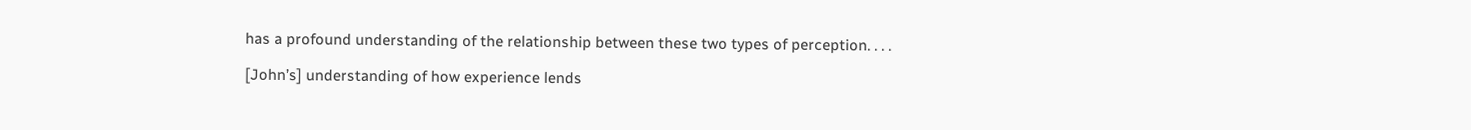has a profound understanding of the relationship between these two types of perception. . . .

[John’s] understanding of how experience lends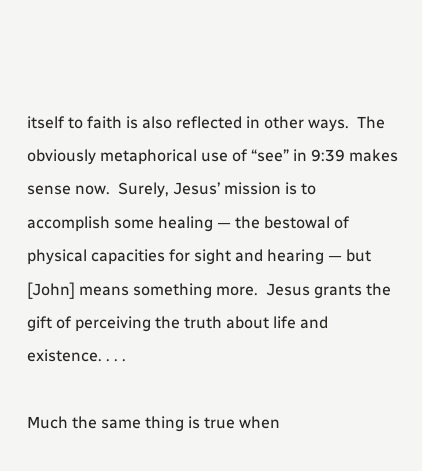itself to faith is also reflected in other ways.  The obviously metaphorical use of “see” in 9:39 makes sense now.  Surely, Jesus’ mission is to accomplish some healing — the bestowal of physical capacities for sight and hearing — but [John] means something more.  Jesus grants the gift of perceiving the truth about life and existence. . . .

Much the same thing is true when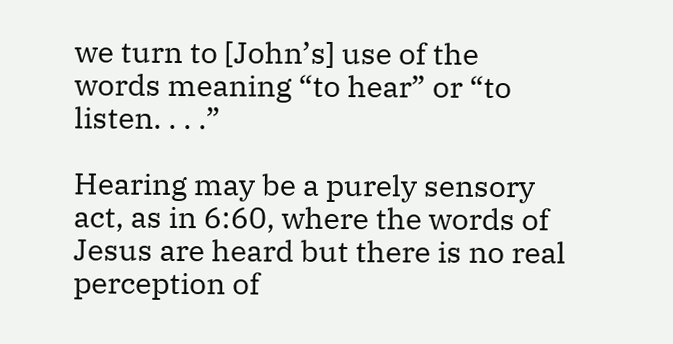we turn to [John’s] use of the words meaning “to hear” or “to listen. . . .”

Hearing may be a purely sensory act, as in 6:60, where the words of Jesus are heard but there is no real perception of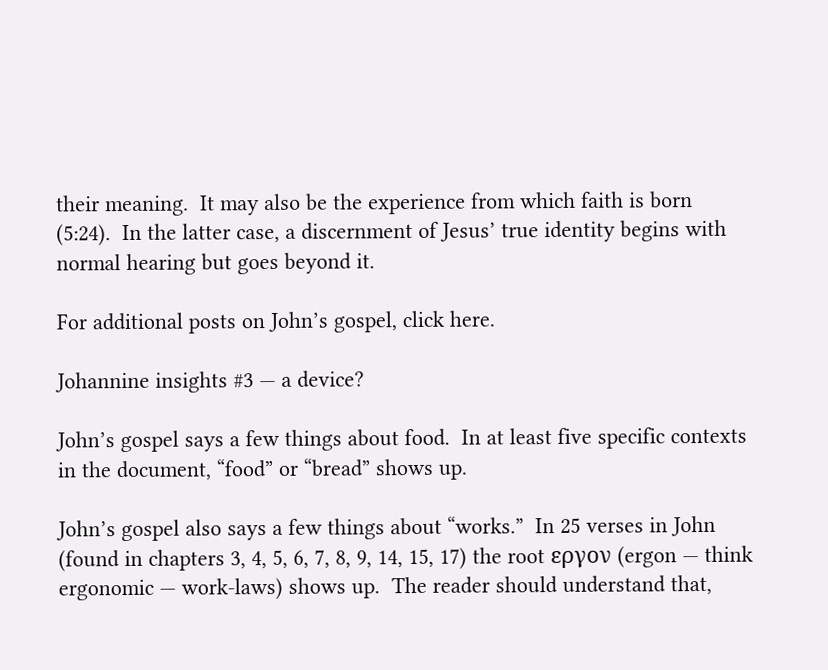their meaning.  It may also be the experience from which faith is born (5:24).  In the latter case, a discernment of Jesus’ true identity begins with normal hearing but goes beyond it.

For additional posts on John’s gospel, click here.

Johannine insights #3 — a device?

John’s gospel says a few things about food.  In at least five specific contexts in the document, “food” or “bread” shows up.

John’s gospel also says a few things about “works.”  In 25 verses in John (found in chapters 3, 4, 5, 6, 7, 8, 9, 14, 15, 17) the root εργον (ergon — think ergonomic — work-laws) shows up.  The reader should understand that,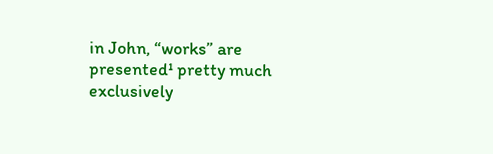in John, “works” are presented¹ pretty much exclusively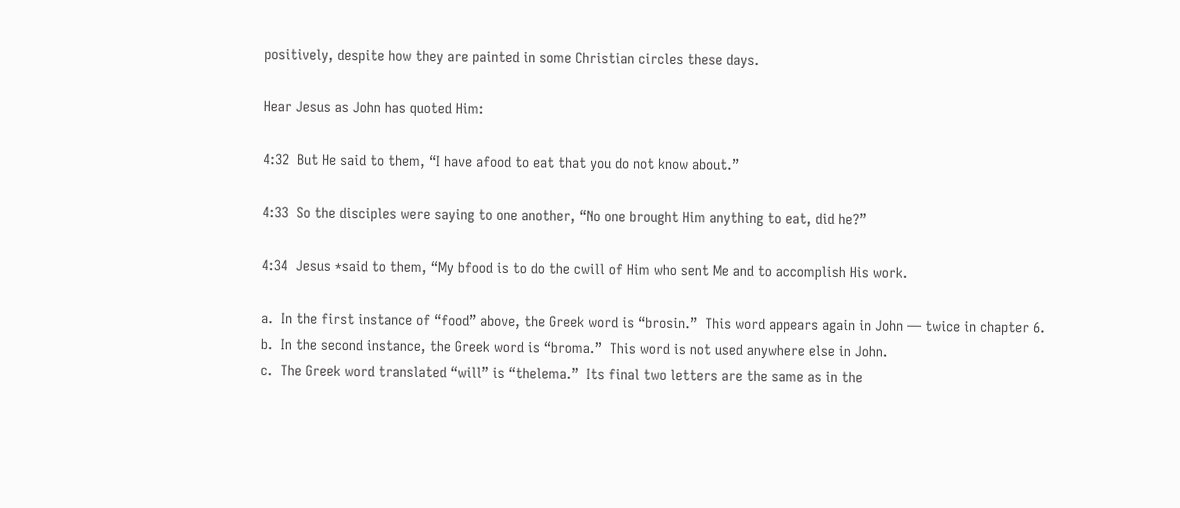positively, despite how they are painted in some Christian circles these days.

Hear Jesus as John has quoted Him:

4:32  But He said to them, “I have afood to eat that you do not know about.”

4:33  So the disciples were saying to one another, “No one brought Him anything to eat, did he?”

4:34  Jesus *said to them, “My bfood is to do the cwill of Him who sent Me and to accomplish His work.

a.  In the first instance of “food” above, the Greek word is “brosin.”  This word appears again in John — twice in chapter 6.
b.  In the second instance, the Greek word is “broma.”  This word is not used anywhere else in John.
c.  The Greek word translated “will” is “thelema.”  Its final two letters are the same as in the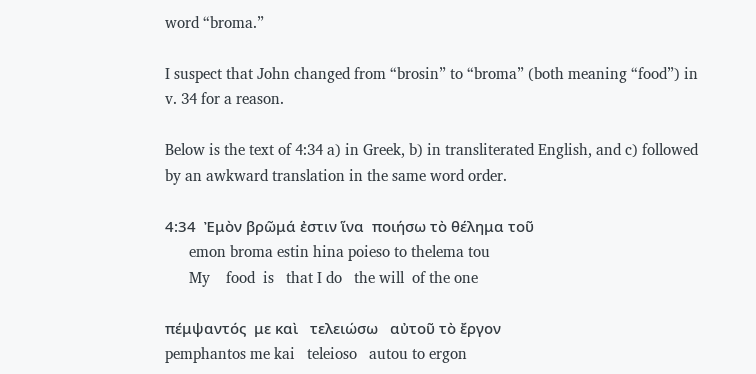word “broma.”

I suspect that John changed from “brosin” to “broma” (both meaning “food”) in v. 34 for a reason.

Below is the text of 4:34 a) in Greek, b) in transliterated English, and c) followed by an awkward translation in the same word order.

4:34  Ἐμὸν βρῶμά ἐστιν ἵνα  ποιήσω τὸ θέλημα τοῦ
      emon broma estin hina poieso to thelema tou
      My    food  is   that I do   the will  of the one

πέμψαντός  με καὶ   τελειώσω   αὐτοῦ τὸ ἔργον
pemphantos me kai   teleioso   autou to ergon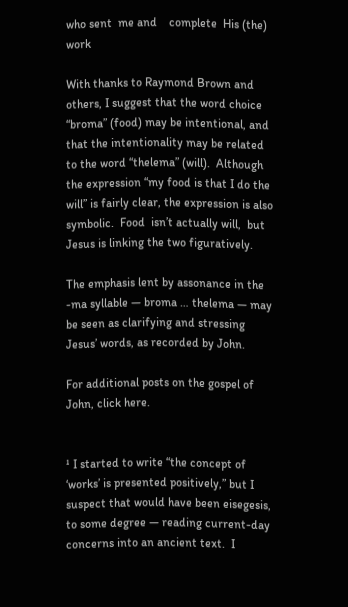who sent  me and    complete  His (the) work

With thanks to Raymond Brown and others, I suggest that the word choice “broma” (food) may be intentional, and that the intentionality may be related to the word “thelema” (will).  Although the expression “my food is that I do the will” is fairly clear, the expression is also symbolic.  Food  isn’t actually will,  but Jesus is linking the two figuratively.

The emphasis lent by assonance in the -ma syllable — broma … thelema — may be seen as clarifying and stressing Jesus’ words, as recorded by John.

For additional posts on the gospel of John, click here.


¹ I started to write “the concept of ‘works’ is presented positively,” but I suspect that would have been eisegesis, to some degree — reading current-day concerns into an ancient text.  I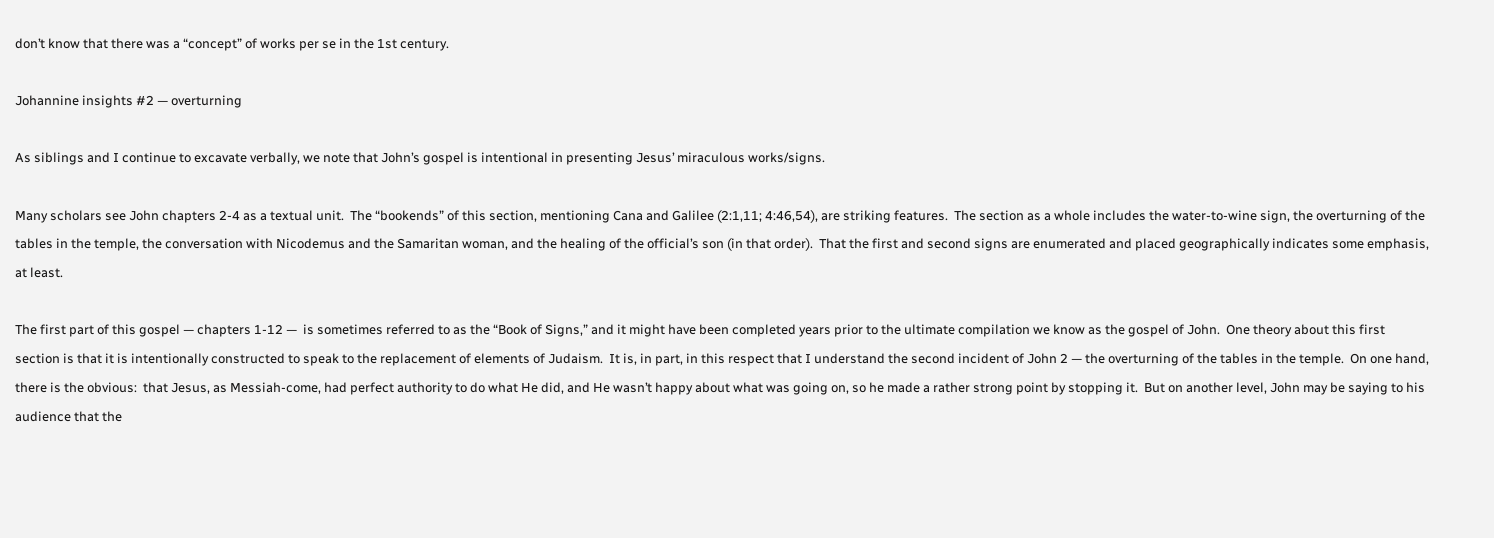don’t know that there was a “concept” of works per se in the 1st century.

Johannine insights #2 — overturning

As siblings and I continue to excavate verbally, we note that John’s gospel is intentional in presenting Jesus’ miraculous works/signs.

Many scholars see John chapters 2-4 as a textual unit.  The “bookends” of this section, mentioning Cana and Galilee (2:1,11; 4:46,54), are striking features.  The section as a whole includes the water-to-wine sign, the overturning of the tables in the temple, the conversation with Nicodemus and the Samaritan woman, and the healing of the official’s son (in that order).  That the first and second signs are enumerated and placed geographically indicates some emphasis, at least.

The first part of this gospel — chapters 1-12 —  is sometimes referred to as the “Book of Signs,” and it might have been completed years prior to the ultimate compilation we know as the gospel of John.  One theory about this first section is that it is intentionally constructed to speak to the replacement of elements of Judaism.  It is, in part, in this respect that I understand the second incident of John 2 — the overturning of the tables in the temple.  On one hand, there is the obvious:  that Jesus, as Messiah-come, had perfect authority to do what He did, and He wasn’t happy about what was going on, so he made a rather strong point by stopping it.  But on another level, John may be saying to his audience that the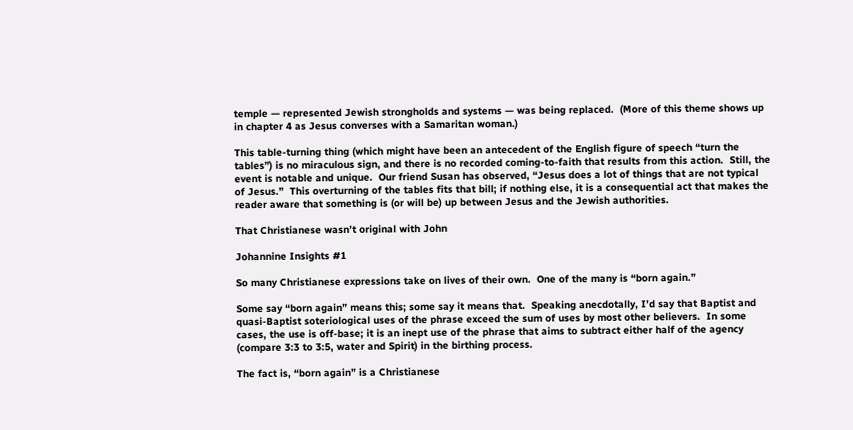temple — represented Jewish strongholds and systems — was being replaced.  (More of this theme shows up in chapter 4 as Jesus converses with a Samaritan woman.)

This table-turning thing (which might have been an antecedent of the English figure of speech “turn the tables”) is no miraculous sign, and there is no recorded coming-to-faith that results from this action.  Still, the event is notable and unique.  Our friend Susan has observed, “Jesus does a lot of things that are not typical of Jesus.”  This overturning of the tables fits that bill; if nothing else, it is a consequential act that makes the reader aware that something is (or will be) up between Jesus and the Jewish authorities.

That Christianese wasn’t original with John

Johannine Insights #1

So many Christianese expressions take on lives of their own.  One of the many is “born again.”

Some say “born again” means this; some say it means that.  Speaking anecdotally, I’d say that Baptist and quasi-Baptist soteriological uses of the phrase exceed the sum of uses by most other believers.  In some cases, the use is off-base; it is an inept use of the phrase that aims to subtract either half of the agency (compare 3:3 to 3:5, water and Spirit) in the birthing process.

The fact is, “born again” is a Christianese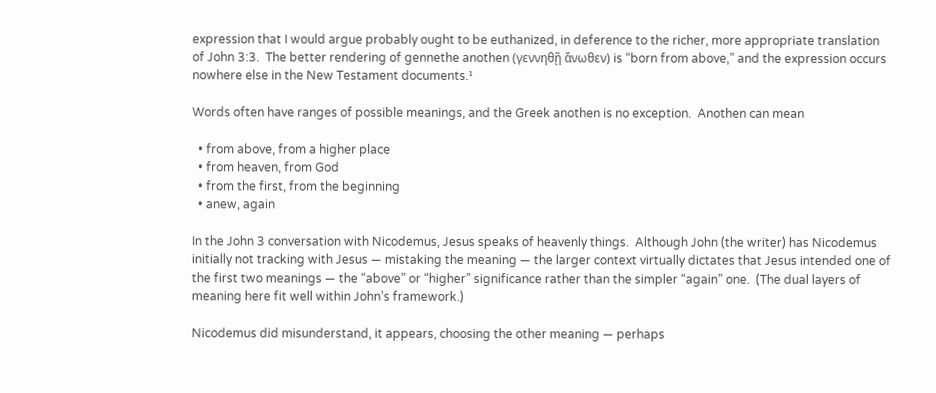expression that I would argue probably ought to be euthanized, in deference to the richer, more appropriate translation of John 3:3.  The better rendering of gennethe anothen (γεννηθῇ ἄνωθεν) is “born from above,” and the expression occurs nowhere else in the New Testament documents.¹

Words often have ranges of possible meanings, and the Greek anothen is no exception.  Anothen can mean

  • from above, from a higher place
  • from heaven, from God
  • from the first, from the beginning
  • anew, again

In the John 3 conversation with Nicodemus, Jesus speaks of heavenly things.  Although John (the writer) has Nicodemus initially not tracking with Jesus — mistaking the meaning — the larger context virtually dictates that Jesus intended one of the first two meanings — the “above” or “higher” significance rather than the simpler “again” one.  (The dual layers of meaning here fit well within John’s framework.)

Nicodemus did misunderstand, it appears, choosing the other meaning — perhaps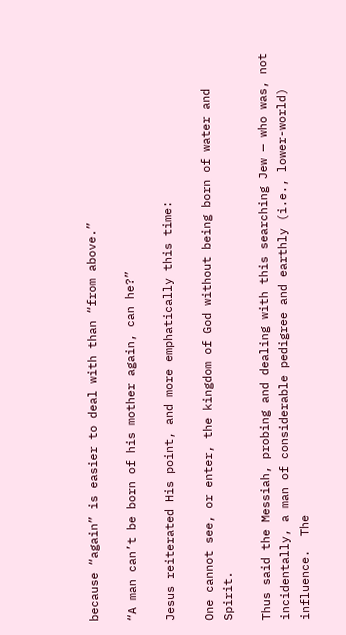because “again” is easier to deal with than “from above.”

“A man can’t be born of his mother again, can he?”

Jesus reiterated His point, and more emphatically this time:

One cannot see, or enter, the kingdom of God without being born of water and Spirit.

Thus said the Messiah, probing and dealing with this searching Jew — who was, not incidentally, a man of considerable pedigree and earthly (i.e., lower-world) influence.  The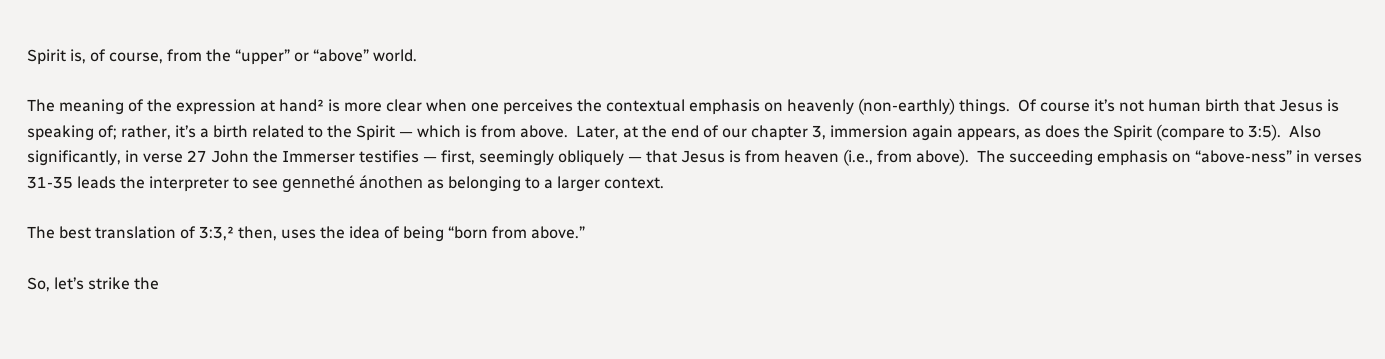Spirit is, of course, from the “upper” or “above” world.

The meaning of the expression at hand² is more clear when one perceives the contextual emphasis on heavenly (non-earthly) things.  Of course it’s not human birth that Jesus is speaking of; rather, it’s a birth related to the Spirit — which is from above.  Later, at the end of our chapter 3, immersion again appears, as does the Spirit (compare to 3:5).  Also significantly, in verse 27 John the Immerser testifies — first, seemingly obliquely — that Jesus is from heaven (i.e., from above).  The succeeding emphasis on “above-ness” in verses 31-35 leads the interpreter to see gennethé ánothen as belonging to a larger context.

The best translation of 3:3,² then, uses the idea of being “born from above.”

So, let’s strike the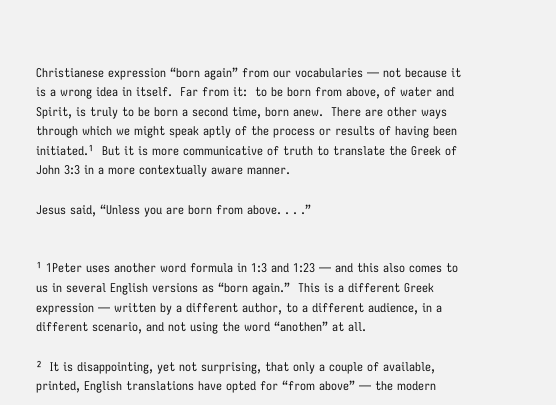Christianese expression “born again” from our vocabularies — not because it is a wrong idea in itself.  Far from it:  to be born from above, of water and Spirit, is truly to be born a second time, born anew.  There are other ways through which we might speak aptly of the process or results of having been initiated.¹  But it is more communicative of truth to translate the Greek of John 3:3 in a more contextually aware manner.

Jesus said, “Unless you are born from above. . . .”


¹ 1Peter uses another word formula in 1:3 and 1:23 — and this also comes to us in several English versions as “born again.”  This is a different Greek expression — written by a different author, to a different audience, in a different scenario, and not using the word “anothen” at all.

²  It is disappointing, yet not surprising, that only a couple of available, printed, English translations have opted for “from above” — the modern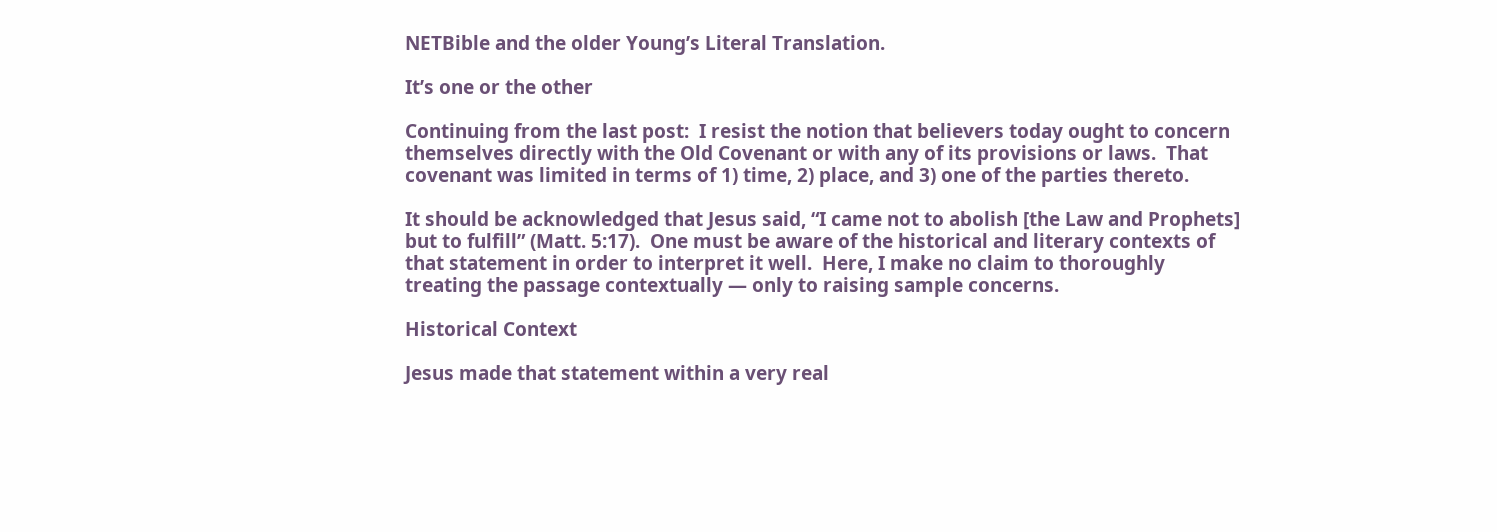NETBible and the older Young’s Literal Translation.

It’s one or the other

Continuing from the last post:  I resist the notion that believers today ought to concern themselves directly with the Old Covenant or with any of its provisions or laws.  That covenant was limited in terms of 1) time, 2) place, and 3) one of the parties thereto.

It should be acknowledged that Jesus said, “I came not to abolish [the Law and Prophets] but to fulfill” (Matt. 5:17).  One must be aware of the historical and literary contexts of that statement in order to interpret it well.  Here, I make no claim to thoroughly treating the passage contextually — only to raising sample concerns.

Historical Context

Jesus made that statement within a very real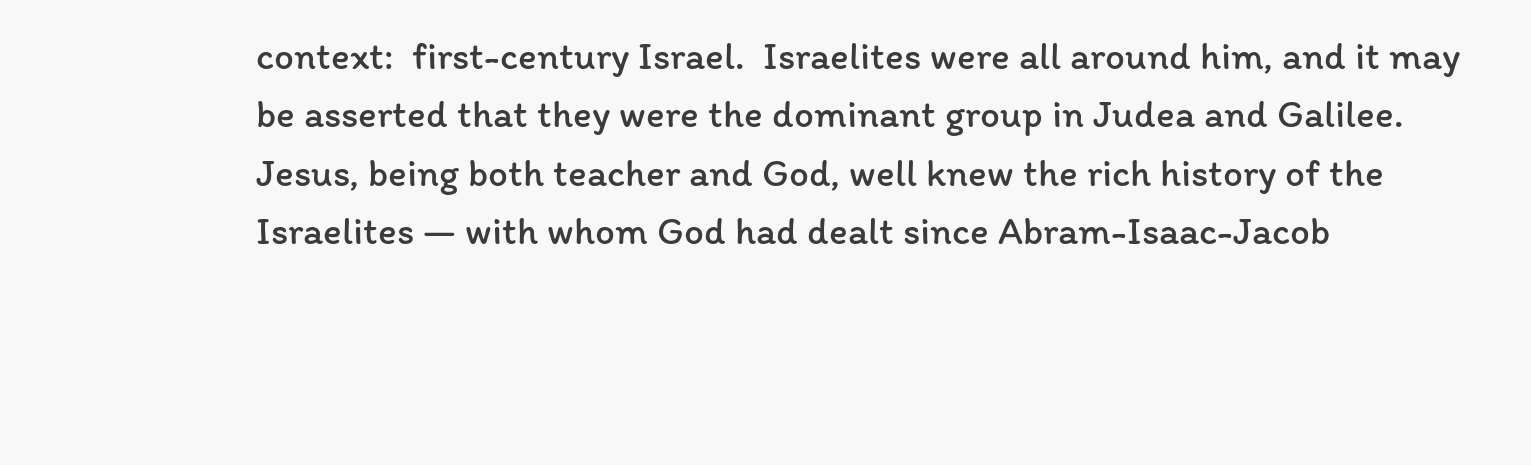context:  first-century Israel.  Israelites were all around him, and it may be asserted that they were the dominant group in Judea and Galilee.  Jesus, being both teacher and God, well knew the rich history of the Israelites — with whom God had dealt since Abram-Isaac-Jacob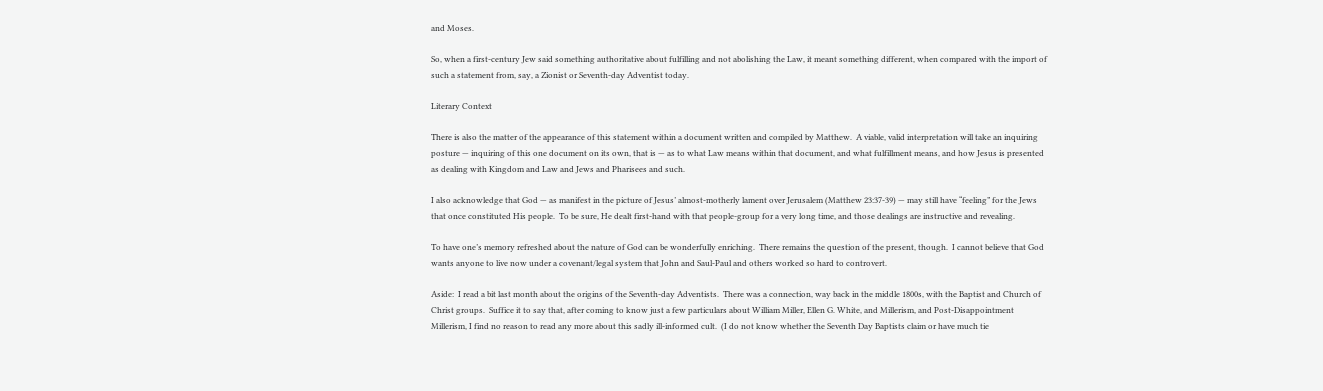and Moses.

So, when a first-century Jew said something authoritative about fulfilling and not abolishing the Law, it meant something different, when compared with the import of such a statement from, say, a Zionist or Seventh-day Adventist today.

Literary Context

There is also the matter of the appearance of this statement within a document written and compiled by Matthew.  A viable, valid interpretation will take an inquiring posture — inquiring of this one document on its own, that is — as to what Law means within that document, and what fulfillment means, and how Jesus is presented as dealing with Kingdom and Law and Jews and Pharisees and such.

I also acknowledge that God — as manifest in the picture of Jesus’ almost-motherly lament over Jerusalem (Matthew 23:37-39) — may still have “feeling” for the Jews that once constituted His people.  To be sure, He dealt first-hand with that people-group for a very long time, and those dealings are instructive and revealing.

To have one’s memory refreshed about the nature of God can be wonderfully enriching.  There remains the question of the present, though.  I cannot believe that God wants anyone to live now under a covenant/legal system that John and Saul-Paul and others worked so hard to controvert.

Aside:  I read a bit last month about the origins of the Seventh-day Adventists.  There was a connection, way back in the middle 1800s, with the Baptist and Church of Christ groups.  Suffice it to say that, after coming to know just a few particulars about William Miller, Ellen G. White, and Millerism, and Post-Disappointment Millerism, I find no reason to read any more about this sadly ill-informed cult.  (I do not know whether the Seventh Day Baptists claim or have much tie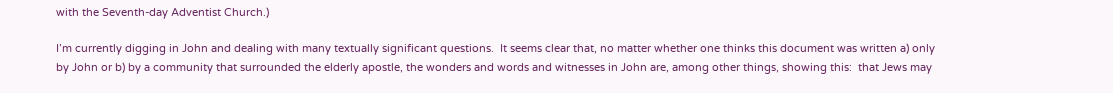with the Seventh-day Adventist Church.)

I’m currently digging in John and dealing with many textually significant questions.  It seems clear that, no matter whether one thinks this document was written a) only by John or b) by a community that surrounded the elderly apostle, the wonders and words and witnesses in John are, among other things, showing this:  that Jews may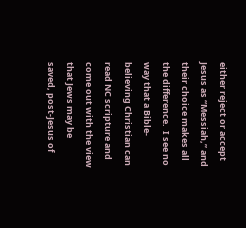either reject or accept Jesus as “Messiah,” and their choice makes all the difference.  I see no way that a Bible-believing Christian can read NC scripture and come out with the view that Jews may be saved, post-Jesus of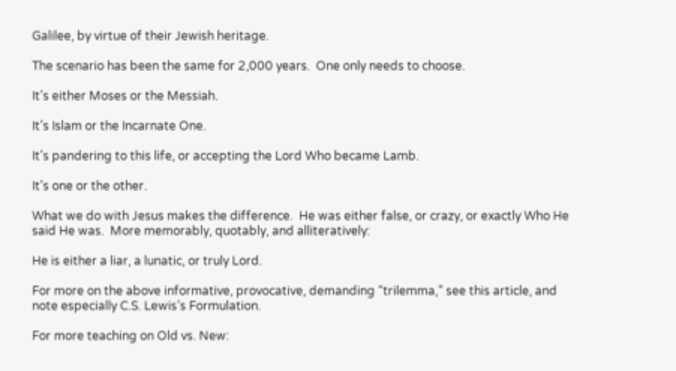Galilee, by virtue of their Jewish heritage.

The scenario has been the same for 2,000 years.  One only needs to choose.

It’s either Moses or the Messiah.

It’s Islam or the Incarnate One.

It’s pandering to this life, or accepting the Lord Who became Lamb.

It’s one or the other.

What we do with Jesus makes the difference.  He was either false, or crazy, or exactly Who He said He was.  More memorably, quotably, and alliteratively:

He is either a liar, a lunatic, or truly Lord.

For more on the above informative, provocative, demanding “trilemma,” see this article, and note especially C.S. Lewis’s Formulation.

For more teaching on Old vs. New: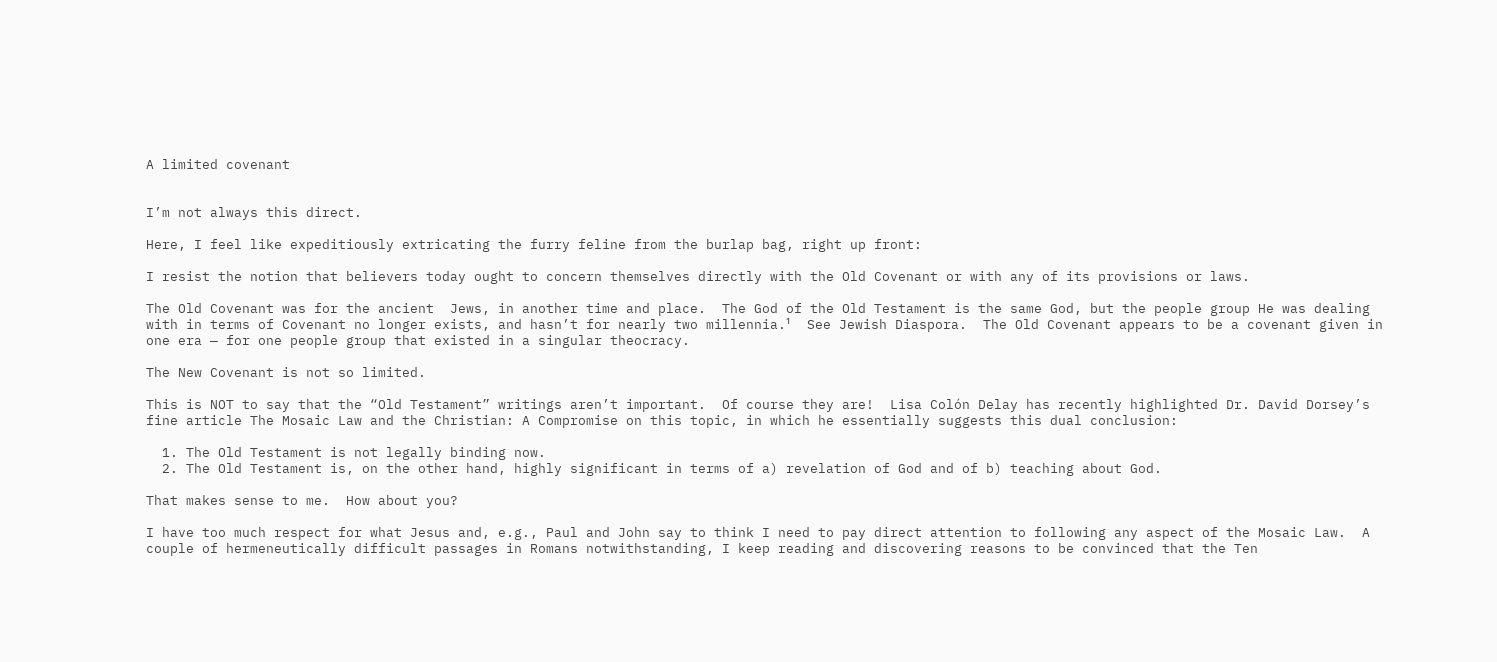A limited covenant


I’m not always this direct.

Here, I feel like expeditiously extricating the furry feline from the burlap bag, right up front:

I resist the notion that believers today ought to concern themselves directly with the Old Covenant or with any of its provisions or laws.

The Old Covenant was for the ancient  Jews, in another time and place.  The God of the Old Testament is the same God, but the people group He was dealing with in terms of Covenant no longer exists, and hasn’t for nearly two millennia.¹  See Jewish Diaspora.  The Old Covenant appears to be a covenant given in one era — for one people group that existed in a singular theocracy.

The New Covenant is not so limited.

This is NOT to say that the “Old Testament” writings aren’t important.  Of course they are!  Lisa Colón Delay has recently highlighted Dr. David Dorsey’s fine article The Mosaic Law and the Christian: A Compromise on this topic, in which he essentially suggests this dual conclusion:

  1. The Old Testament is not legally binding now.
  2. The Old Testament is, on the other hand, highly significant in terms of a) revelation of God and of b) teaching about God.

That makes sense to me.  How about you?

I have too much respect for what Jesus and, e.g., Paul and John say to think I need to pay direct attention to following any aspect of the Mosaic Law.  A couple of hermeneutically difficult passages in Romans notwithstanding, I keep reading and discovering reasons to be convinced that the Ten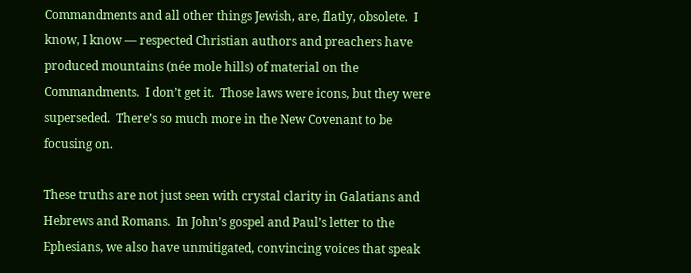Commandments and all other things Jewish, are, flatly, obsolete.  I know, I know — respected Christian authors and preachers have produced mountains (née mole hills) of material on the Commandments.  I don’t get it.  Those laws were icons, but they were superseded.  There’s so much more in the New Covenant to be focusing on.

These truths are not just seen with crystal clarity in Galatians and Hebrews and Romans.  In John’s gospel and Paul’s letter to the Ephesians, we also have unmitigated, convincing voices that speak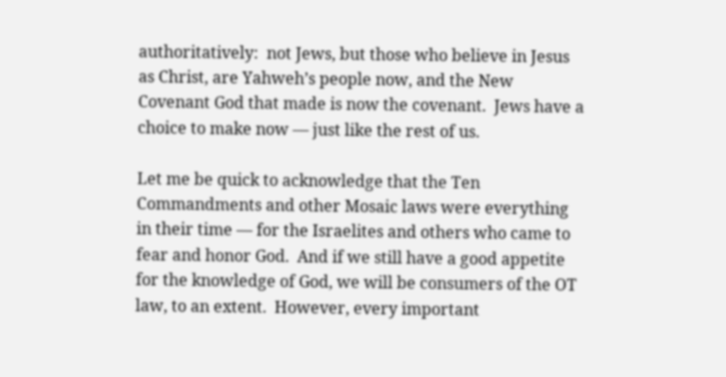authoritatively:  not Jews, but those who believe in Jesus as Christ, are Yahweh’s people now, and the New Covenant God that made is now the covenant.  Jews have a choice to make now — just like the rest of us.

Let me be quick to acknowledge that the Ten Commandments and other Mosaic laws were everything  in their time — for the Israelites and others who came to fear and honor God.  And if we still have a good appetite for the knowledge of God, we will be consumers of the OT law, to an extent.  However, every important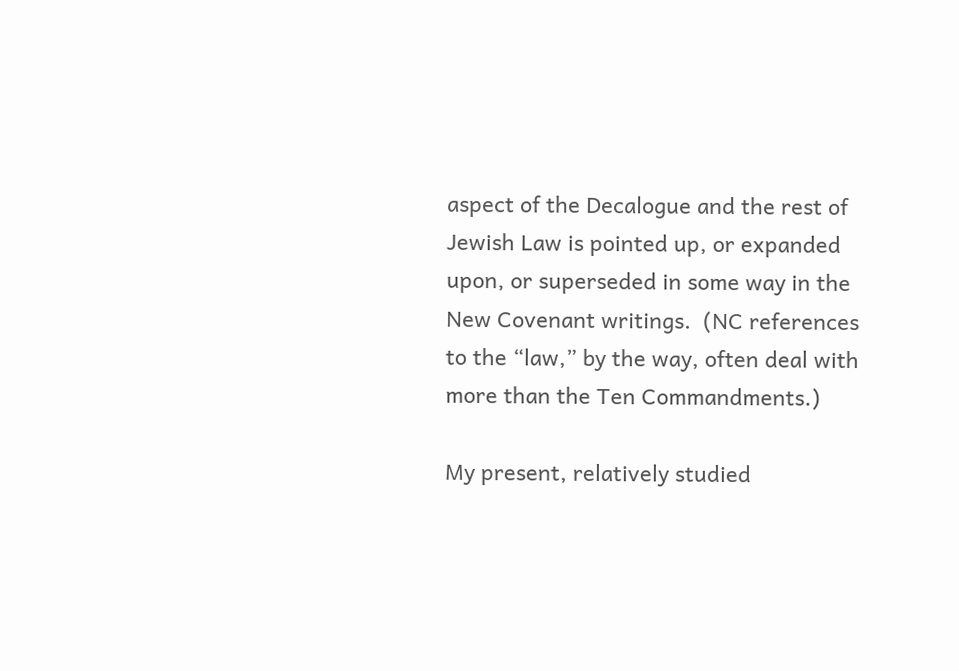aspect of the Decalogue and the rest of Jewish Law is pointed up, or expanded upon, or superseded in some way in the New Covenant writings.  (NC references to the “law,” by the way, often deal with more than the Ten Commandments.)

My present, relatively studied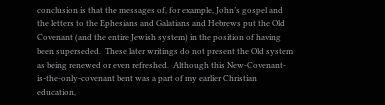conclusion is that the messages of, for example, John’s gospel and the letters to the Ephesians and Galatians and Hebrews put the Old Covenant (and the entire Jewish system) in the position of having been superseded.  These later writings do not present the Old system as being renewed or even refreshed.  Although this New-Covenant-is-the-only-covenant bent was a part of my earlier Christian education,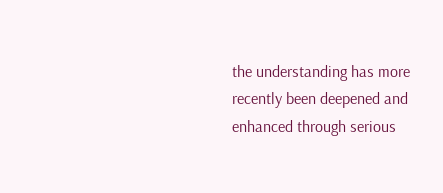the understanding has more recently been deepened and enhanced through serious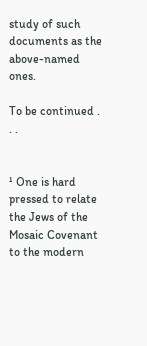study of such documents as the above-named ones.

To be continued . . .


¹ One is hard pressed to relate the Jews of the Mosaic Covenant to the modern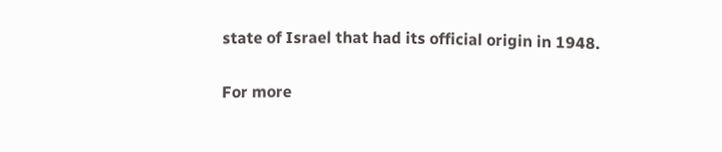state of Israel that had its official origin in 1948.

For more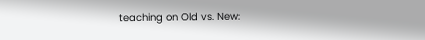teaching on Old vs. New: